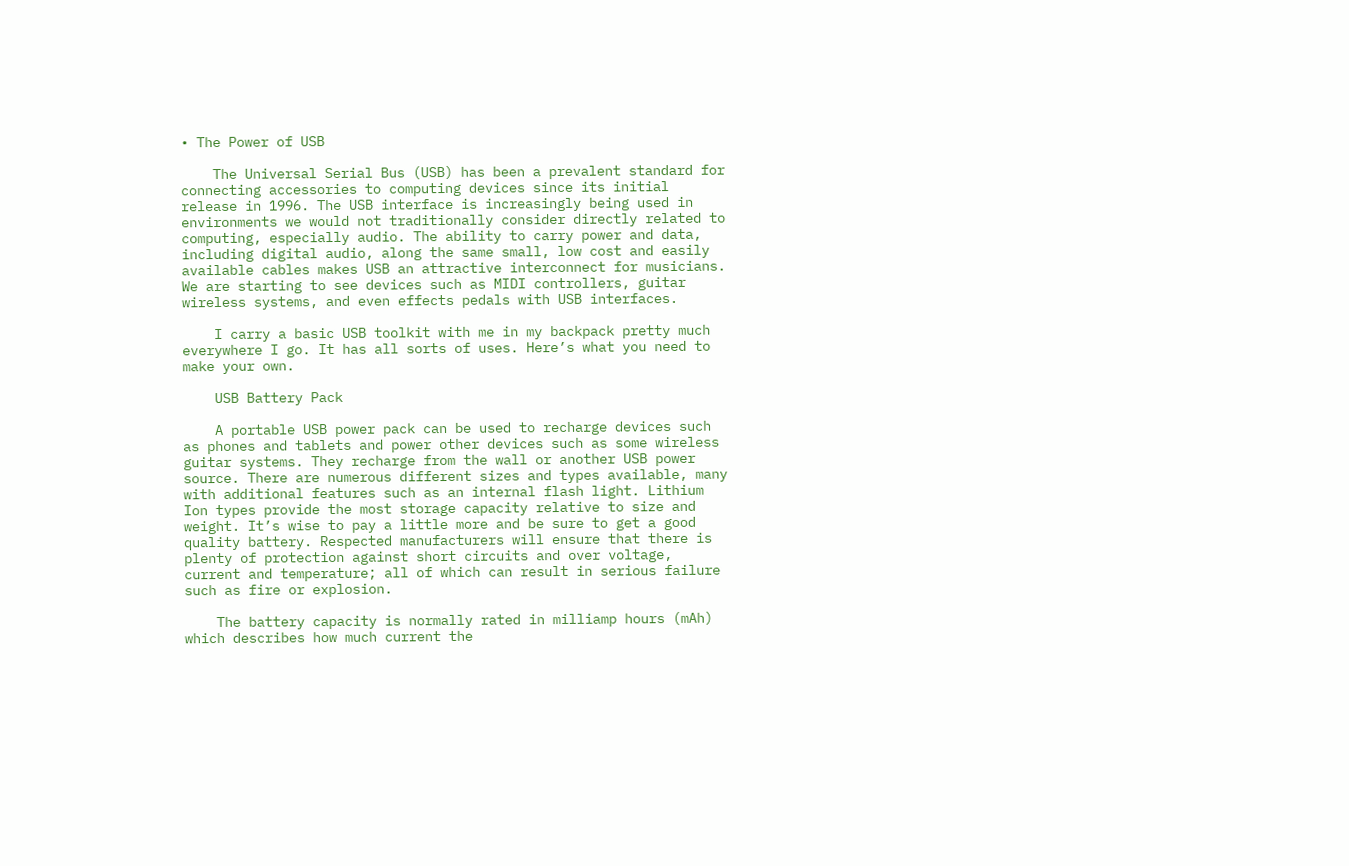• The Power of USB

    The Universal Serial Bus (USB) has been a prevalent standard for connecting accessories to computing devices since its initial release in 1996. The USB interface is increasingly being used in environments we would not traditionally consider directly related to computing, especially audio. The ability to carry power and data, including digital audio, along the same small, low cost and easily available cables makes USB an attractive interconnect for musicians. We are starting to see devices such as MIDI controllers, guitar wireless systems, and even effects pedals with USB interfaces.

    I carry a basic USB toolkit with me in my backpack pretty much everywhere I go. It has all sorts of uses. Here’s what you need to make your own.

    USB Battery Pack

    A portable USB power pack can be used to recharge devices such as phones and tablets and power other devices such as some wireless guitar systems. They recharge from the wall or another USB power source. There are numerous different sizes and types available, many with additional features such as an internal flash light. Lithium Ion types provide the most storage capacity relative to size and weight. It’s wise to pay a little more and be sure to get a good quality battery. Respected manufacturers will ensure that there is plenty of protection against short circuits and over voltage, current and temperature; all of which can result in serious failure such as fire or explosion.

    The battery capacity is normally rated in milliamp hours (mAh) which describes how much current the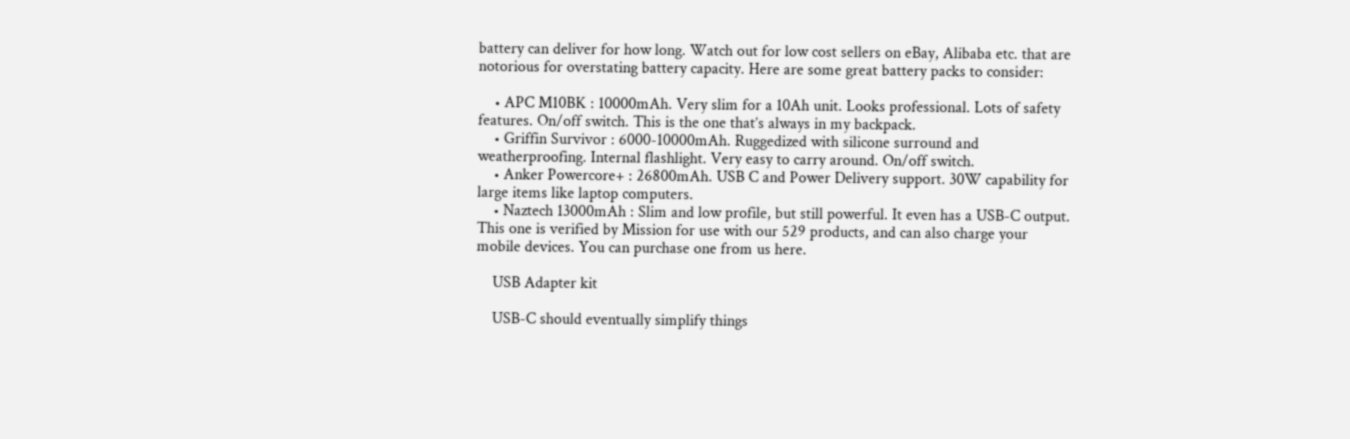battery can deliver for how long. Watch out for low cost sellers on eBay, Alibaba etc. that are notorious for overstating battery capacity. Here are some great battery packs to consider:

    • APC M10BK : 10000mAh. Very slim for a 10Ah unit. Looks professional. Lots of safety features. On/off switch. This is the one that’s always in my backpack.
    • Griffin Survivor : 6000-10000mAh. Ruggedized with silicone surround and weatherproofing. Internal flashlight. Very easy to carry around. On/off switch.
    • Anker Powercore+ : 26800mAh. USB C and Power Delivery support. 30W capability for large items like laptop computers.
    • Naztech 13000mAh : Slim and low profile, but still powerful. It even has a USB-C output. This one is verified by Mission for use with our 529 products, and can also charge your mobile devices. You can purchase one from us here.

    USB Adapter kit

    USB-C should eventually simplify things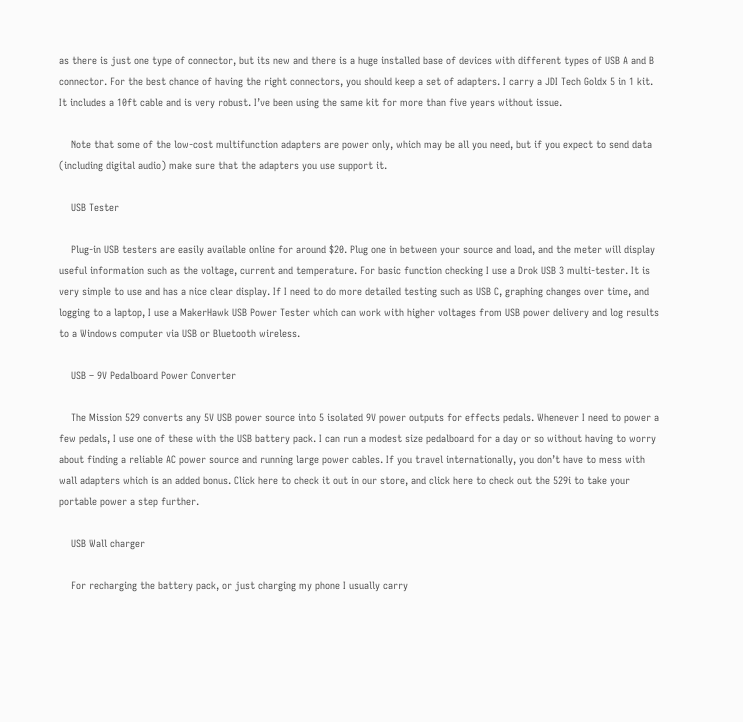as there is just one type of connector, but its new and there is a huge installed base of devices with different types of USB A and B connector. For the best chance of having the right connectors, you should keep a set of adapters. I carry a JDI Tech Goldx 5 in 1 kit. It includes a 10ft cable and is very robust. I’ve been using the same kit for more than five years without issue.

    Note that some of the low-cost multifunction adapters are power only, which may be all you need, but if you expect to send data (including digital audio) make sure that the adapters you use support it.

    USB Tester

    Plug-in USB testers are easily available online for around $20. Plug one in between your source and load, and the meter will display useful information such as the voltage, current and temperature. For basic function checking I use a Drok USB 3 multi-tester. It is very simple to use and has a nice clear display. If I need to do more detailed testing such as USB C, graphing changes over time, and logging to a laptop, I use a MakerHawk USB Power Tester which can work with higher voltages from USB power delivery and log results to a Windows computer via USB or Bluetooth wireless.

    USB – 9V Pedalboard Power Converter

    The Mission 529 converts any 5V USB power source into 5 isolated 9V power outputs for effects pedals. Whenever I need to power a few pedals, I use one of these with the USB battery pack. I can run a modest size pedalboard for a day or so without having to worry about finding a reliable AC power source and running large power cables. If you travel internationally, you don’t have to mess with wall adapters which is an added bonus. Click here to check it out in our store, and click here to check out the 529i to take your portable power a step further.

    USB Wall charger

    For recharging the battery pack, or just charging my phone I usually carry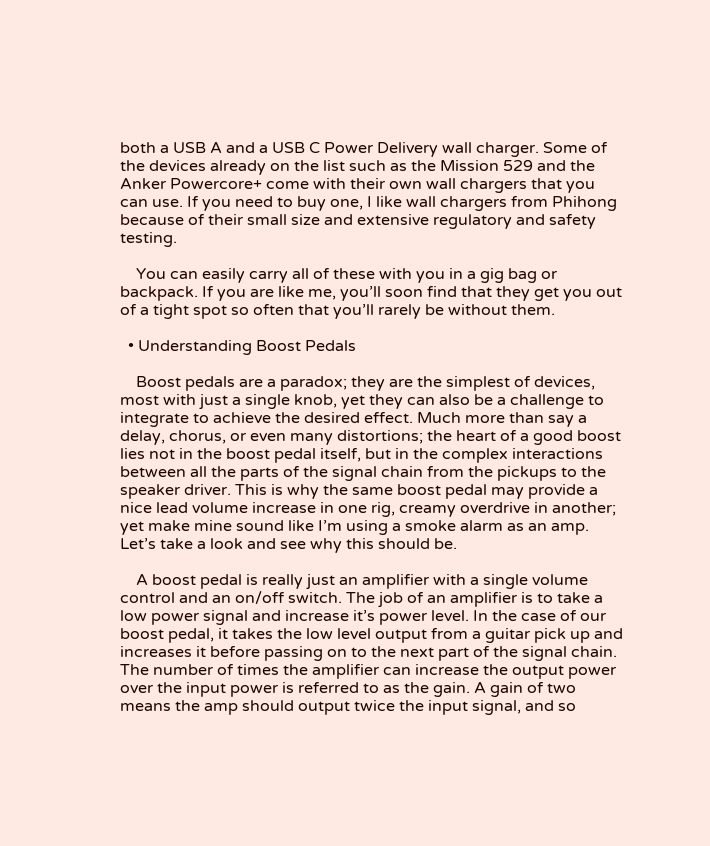both a USB A and a USB C Power Delivery wall charger. Some of the devices already on the list such as the Mission 529 and the Anker Powercore+ come with their own wall chargers that you can use. If you need to buy one, I like wall chargers from Phihong because of their small size and extensive regulatory and safety testing.

    You can easily carry all of these with you in a gig bag or backpack. If you are like me, you’ll soon find that they get you out of a tight spot so often that you’ll rarely be without them.

  • Understanding Boost Pedals

    Boost pedals are a paradox; they are the simplest of devices, most with just a single knob, yet they can also be a challenge to integrate to achieve the desired effect. Much more than say a delay, chorus, or even many distortions; the heart of a good boost lies not in the boost pedal itself, but in the complex interactions between all the parts of the signal chain from the pickups to the speaker driver. This is why the same boost pedal may provide a nice lead volume increase in one rig, creamy overdrive in another; yet make mine sound like I’m using a smoke alarm as an amp. Let’s take a look and see why this should be.

    A boost pedal is really just an amplifier with a single volume control and an on/off switch. The job of an amplifier is to take a low power signal and increase it’s power level. In the case of our boost pedal, it takes the low level output from a guitar pick up and increases it before passing on to the next part of the signal chain. The number of times the amplifier can increase the output power over the input power is referred to as the gain. A gain of two means the amp should output twice the input signal, and so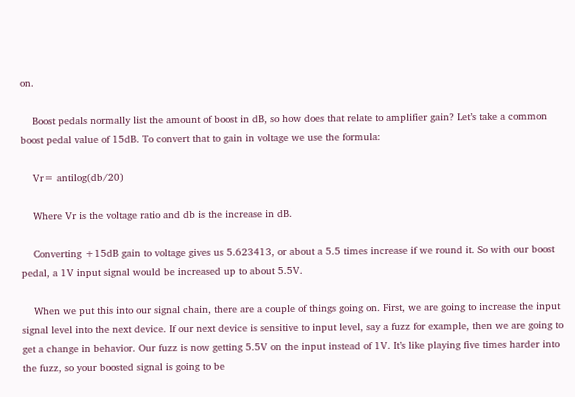on.

    Boost pedals normally list the amount of boost in dB, so how does that relate to amplifier gain? Let’s take a common boost pedal value of 15dB. To convert that to gain in voltage we use the formula:

    Vr= antilog(db/20)

    Where Vr is the voltage ratio and db is the increase in dB.

    Converting +15dB gain to voltage gives us 5.623413, or about a 5.5 times increase if we round it. So with our boost pedal, a 1V input signal would be increased up to about 5.5V.

    When we put this into our signal chain, there are a couple of things going on. First, we are going to increase the input signal level into the next device. If our next device is sensitive to input level, say a fuzz for example, then we are going to get a change in behavior. Our fuzz is now getting 5.5V on the input instead of 1V. It’s like playing five times harder into the fuzz, so your boosted signal is going to be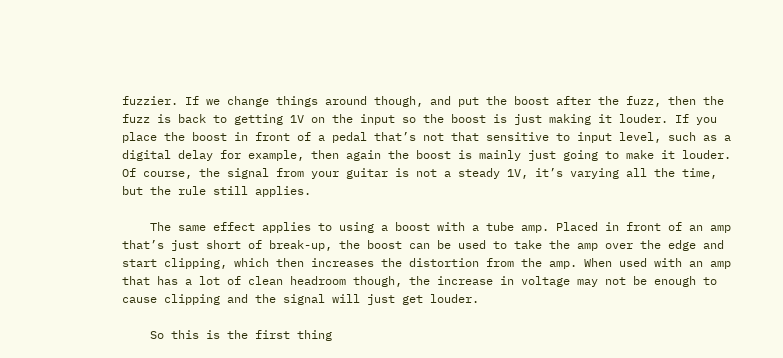fuzzier. If we change things around though, and put the boost after the fuzz, then the fuzz is back to getting 1V on the input so the boost is just making it louder. If you place the boost in front of a pedal that’s not that sensitive to input level, such as a digital delay for example, then again the boost is mainly just going to make it louder. Of course, the signal from your guitar is not a steady 1V, it’s varying all the time, but the rule still applies.

    The same effect applies to using a boost with a tube amp. Placed in front of an amp that’s just short of break-up, the boost can be used to take the amp over the edge and start clipping, which then increases the distortion from the amp. When used with an amp that has a lot of clean headroom though, the increase in voltage may not be enough to cause clipping and the signal will just get louder.

    So this is the first thing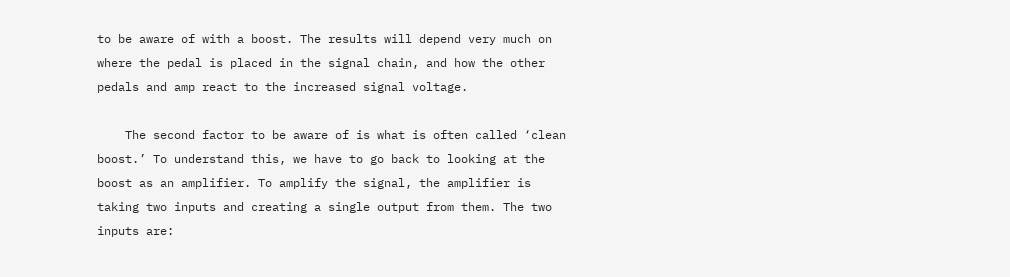to be aware of with a boost. The results will depend very much on where the pedal is placed in the signal chain, and how the other pedals and amp react to the increased signal voltage.

    The second factor to be aware of is what is often called ‘clean boost.’ To understand this, we have to go back to looking at the boost as an amplifier. To amplify the signal, the amplifier is taking two inputs and creating a single output from them. The two inputs are: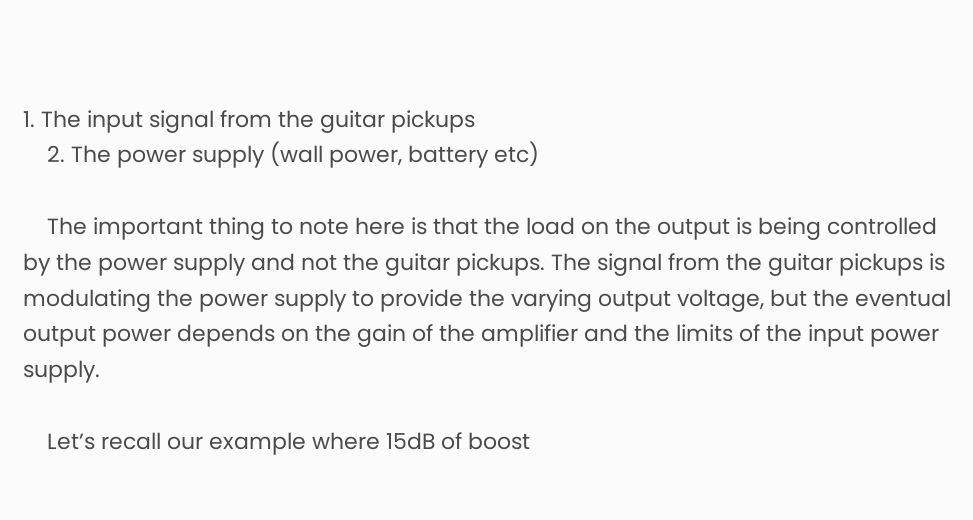1. The input signal from the guitar pickups
    2. The power supply (wall power, battery etc)

    The important thing to note here is that the load on the output is being controlled by the power supply and not the guitar pickups. The signal from the guitar pickups is modulating the power supply to provide the varying output voltage, but the eventual output power depends on the gain of the amplifier and the limits of the input power supply.

    Let’s recall our example where 15dB of boost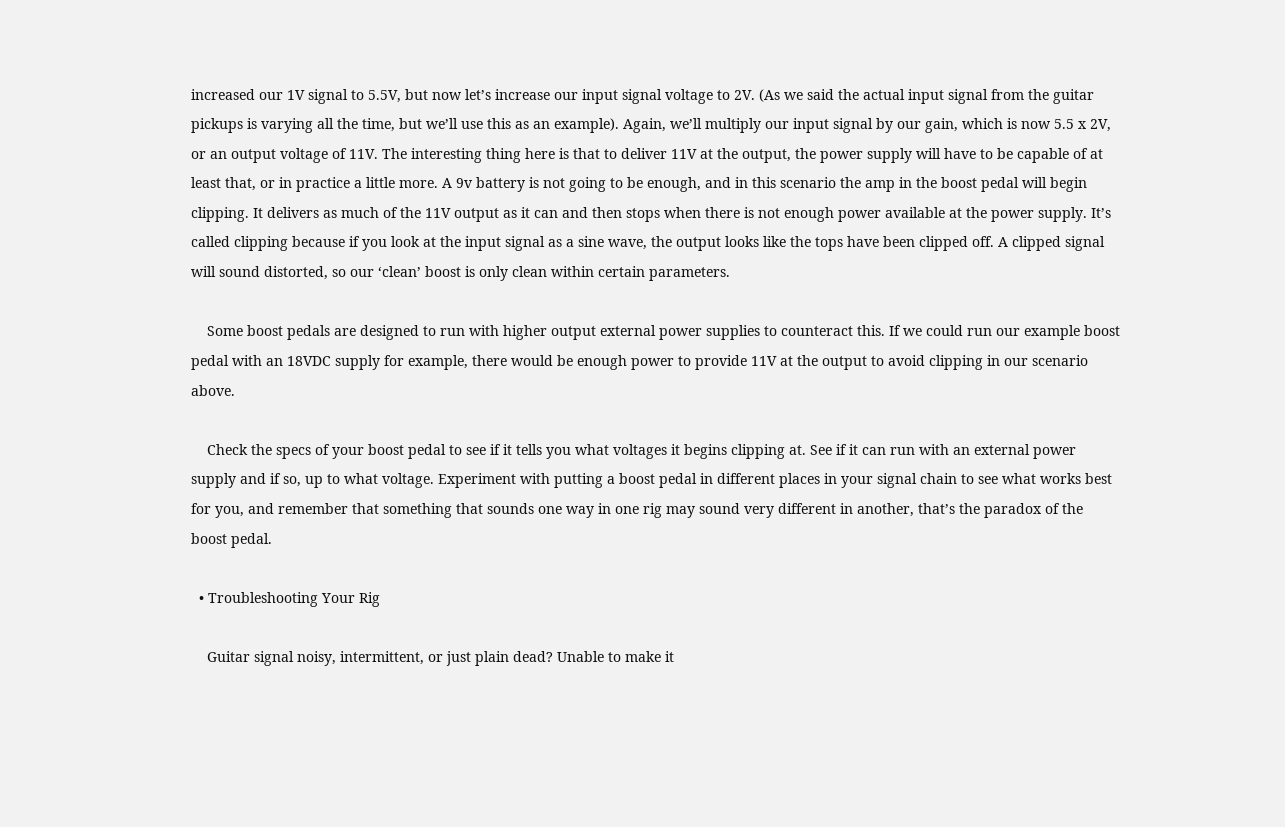increased our 1V signal to 5.5V, but now let’s increase our input signal voltage to 2V. (As we said the actual input signal from the guitar pickups is varying all the time, but we’ll use this as an example). Again, we’ll multiply our input signal by our gain, which is now 5.5 x 2V, or an output voltage of 11V. The interesting thing here is that to deliver 11V at the output, the power supply will have to be capable of at least that, or in practice a little more. A 9v battery is not going to be enough, and in this scenario the amp in the boost pedal will begin clipping. It delivers as much of the 11V output as it can and then stops when there is not enough power available at the power supply. It’s called clipping because if you look at the input signal as a sine wave, the output looks like the tops have been clipped off. A clipped signal will sound distorted, so our ‘clean’ boost is only clean within certain parameters.

    Some boost pedals are designed to run with higher output external power supplies to counteract this. If we could run our example boost pedal with an 18VDC supply for example, there would be enough power to provide 11V at the output to avoid clipping in our scenario above.

    Check the specs of your boost pedal to see if it tells you what voltages it begins clipping at. See if it can run with an external power supply and if so, up to what voltage. Experiment with putting a boost pedal in different places in your signal chain to see what works best for you, and remember that something that sounds one way in one rig may sound very different in another, that’s the paradox of the boost pedal.

  • Troubleshooting Your Rig

    Guitar signal noisy, intermittent, or just plain dead? Unable to make it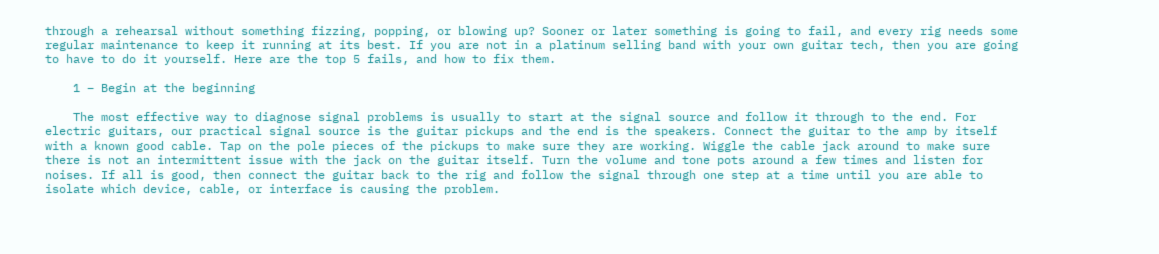through a rehearsal without something fizzing, popping, or blowing up? Sooner or later something is going to fail, and every rig needs some regular maintenance to keep it running at its best. If you are not in a platinum selling band with your own guitar tech, then you are going to have to do it yourself. Here are the top 5 fails, and how to fix them.

    1 – Begin at the beginning

    The most effective way to diagnose signal problems is usually to start at the signal source and follow it through to the end. For electric guitars, our practical signal source is the guitar pickups and the end is the speakers. Connect the guitar to the amp by itself with a known good cable. Tap on the pole pieces of the pickups to make sure they are working. Wiggle the cable jack around to make sure there is not an intermittent issue with the jack on the guitar itself. Turn the volume and tone pots around a few times and listen for noises. If all is good, then connect the guitar back to the rig and follow the signal through one step at a time until you are able to isolate which device, cable, or interface is causing the problem.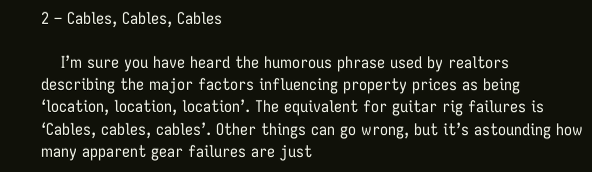2 – Cables, Cables, Cables

    I’m sure you have heard the humorous phrase used by realtors describing the major factors influencing property prices as being ‘location, location, location’. The equivalent for guitar rig failures is ‘Cables, cables, cables’. Other things can go wrong, but it’s astounding how many apparent gear failures are just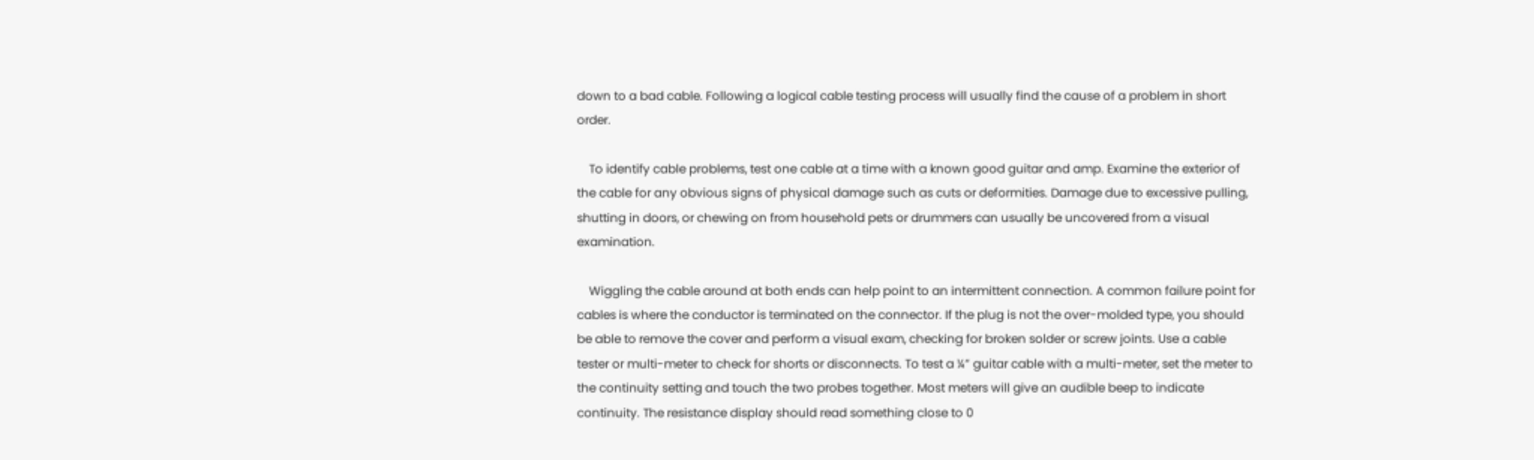down to a bad cable. Following a logical cable testing process will usually find the cause of a problem in short order.

    To identify cable problems, test one cable at a time with a known good guitar and amp. Examine the exterior of the cable for any obvious signs of physical damage such as cuts or deformities. Damage due to excessive pulling, shutting in doors, or chewing on from household pets or drummers can usually be uncovered from a visual examination.

    Wiggling the cable around at both ends can help point to an intermittent connection. A common failure point for cables is where the conductor is terminated on the connector. If the plug is not the over-molded type, you should be able to remove the cover and perform a visual exam, checking for broken solder or screw joints. Use a cable tester or multi-meter to check for shorts or disconnects. To test a ¼” guitar cable with a multi-meter, set the meter to the continuity setting and touch the two probes together. Most meters will give an audible beep to indicate continuity. The resistance display should read something close to 0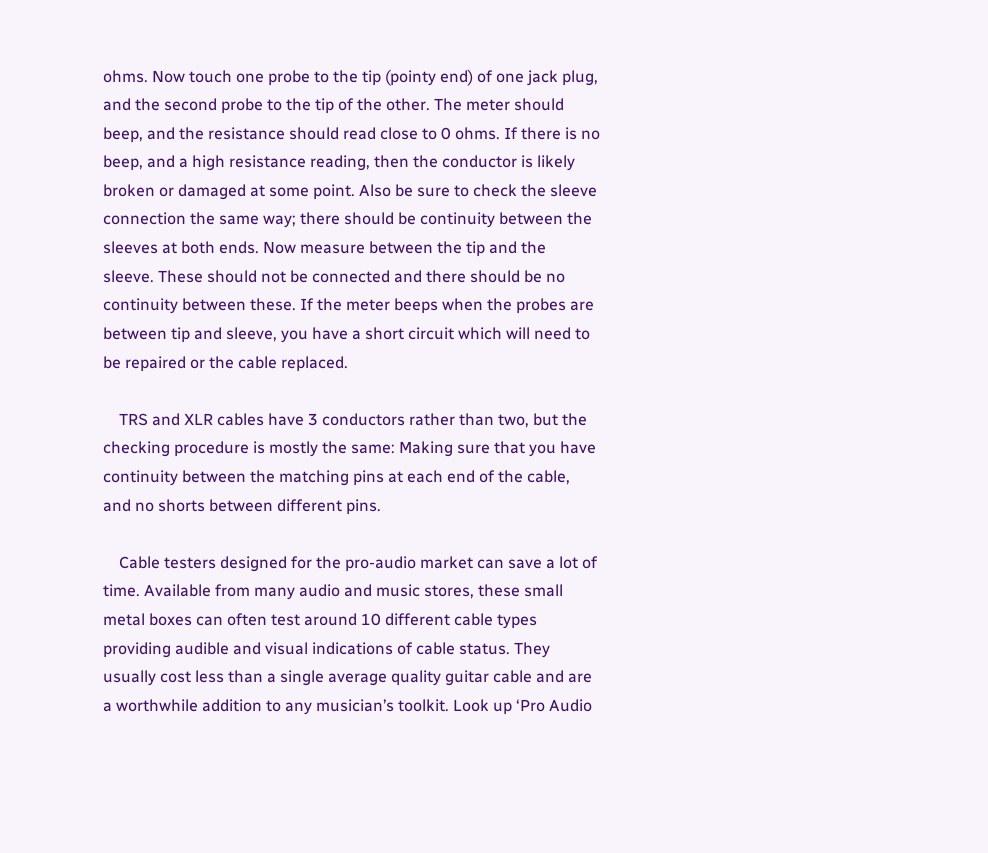ohms. Now touch one probe to the tip (pointy end) of one jack plug, and the second probe to the tip of the other. The meter should beep, and the resistance should read close to 0 ohms. If there is no beep, and a high resistance reading, then the conductor is likely broken or damaged at some point. Also be sure to check the sleeve connection the same way; there should be continuity between the sleeves at both ends. Now measure between the tip and the sleeve. These should not be connected and there should be no continuity between these. If the meter beeps when the probes are between tip and sleeve, you have a short circuit which will need to be repaired or the cable replaced.

    TRS and XLR cables have 3 conductors rather than two, but the checking procedure is mostly the same: Making sure that you have continuity between the matching pins at each end of the cable, and no shorts between different pins.

    Cable testers designed for the pro-audio market can save a lot of time. Available from many audio and music stores, these small metal boxes can often test around 10 different cable types providing audible and visual indications of cable status. They usually cost less than a single average quality guitar cable and are a worthwhile addition to any musician’s toolkit. Look up ‘Pro Audio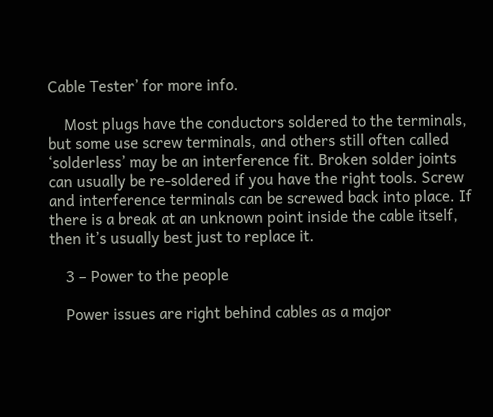Cable Tester’ for more info.

    Most plugs have the conductors soldered to the terminals, but some use screw terminals, and others still often called ‘solderless’ may be an interference fit. Broken solder joints can usually be re-soldered if you have the right tools. Screw and interference terminals can be screwed back into place. If there is a break at an unknown point inside the cable itself, then it’s usually best just to replace it.

    3 – Power to the people

    Power issues are right behind cables as a major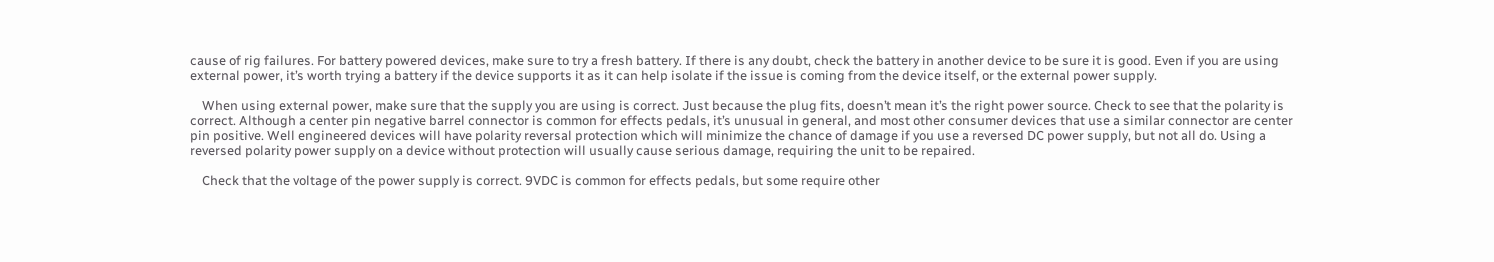cause of rig failures. For battery powered devices, make sure to try a fresh battery. If there is any doubt, check the battery in another device to be sure it is good. Even if you are using external power, it’s worth trying a battery if the device supports it as it can help isolate if the issue is coming from the device itself, or the external power supply.

    When using external power, make sure that the supply you are using is correct. Just because the plug fits, doesn’t mean it’s the right power source. Check to see that the polarity is correct. Although a center pin negative barrel connector is common for effects pedals, it’s unusual in general, and most other consumer devices that use a similar connector are center pin positive. Well engineered devices will have polarity reversal protection which will minimize the chance of damage if you use a reversed DC power supply, but not all do. Using a reversed polarity power supply on a device without protection will usually cause serious damage, requiring the unit to be repaired.

    Check that the voltage of the power supply is correct. 9VDC is common for effects pedals, but some require other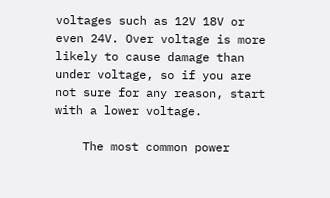voltages such as 12V 18V or even 24V. Over voltage is more likely to cause damage than under voltage, so if you are not sure for any reason, start with a lower voltage.

    The most common power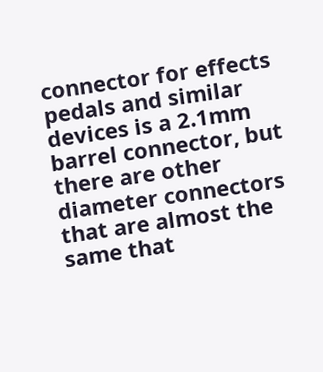connector for effects pedals and similar devices is a 2.1mm barrel connector, but there are other diameter connectors that are almost the same that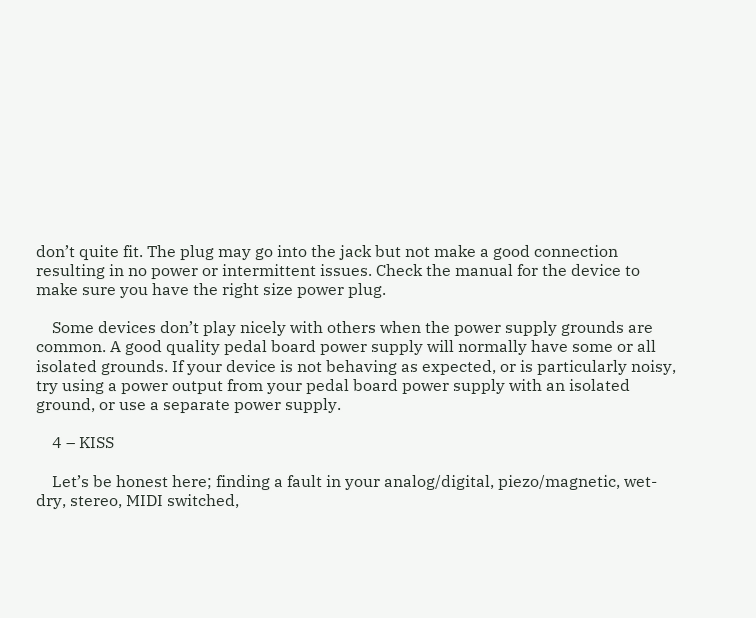don’t quite fit. The plug may go into the jack but not make a good connection resulting in no power or intermittent issues. Check the manual for the device to make sure you have the right size power plug.

    Some devices don’t play nicely with others when the power supply grounds are common. A good quality pedal board power supply will normally have some or all isolated grounds. If your device is not behaving as expected, or is particularly noisy, try using a power output from your pedal board power supply with an isolated ground, or use a separate power supply.

    4 – KISS

    Let’s be honest here; finding a fault in your analog/digital, piezo/magnetic, wet-dry, stereo, MIDI switched,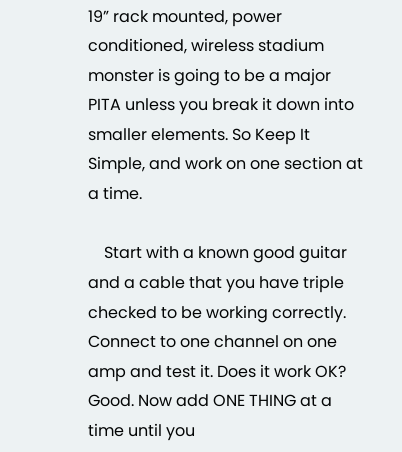19” rack mounted, power conditioned, wireless stadium monster is going to be a major PITA unless you break it down into smaller elements. So Keep It Simple, and work on one section at a time.

    Start with a known good guitar and a cable that you have triple checked to be working correctly. Connect to one channel on one amp and test it. Does it work OK? Good. Now add ONE THING at a time until you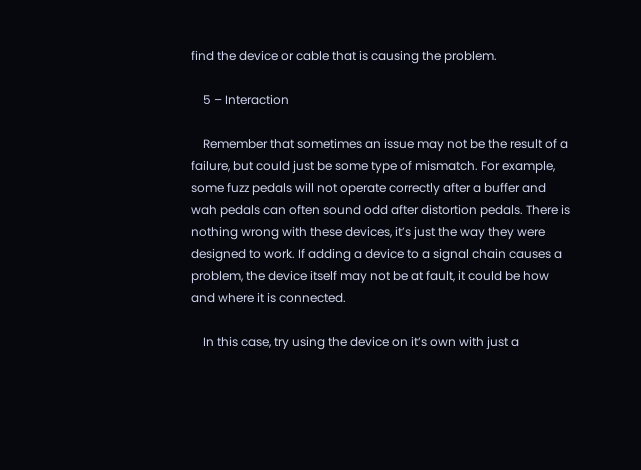find the device or cable that is causing the problem.

    5 – Interaction

    Remember that sometimes an issue may not be the result of a failure, but could just be some type of mismatch. For example, some fuzz pedals will not operate correctly after a buffer and wah pedals can often sound odd after distortion pedals. There is nothing wrong with these devices, it’s just the way they were designed to work. If adding a device to a signal chain causes a problem, the device itself may not be at fault, it could be how and where it is connected.

    In this case, try using the device on it’s own with just a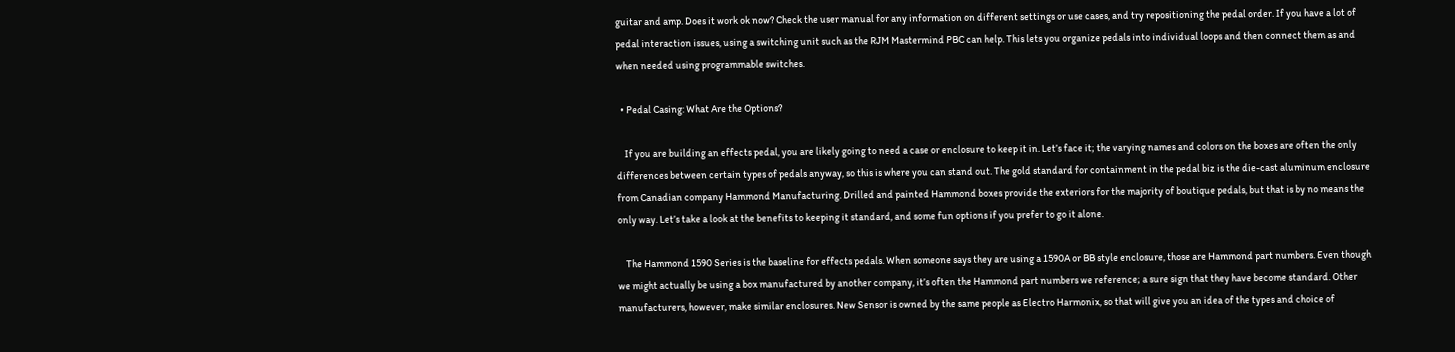guitar and amp. Does it work ok now? Check the user manual for any information on different settings or use cases, and try repositioning the pedal order. If you have a lot of pedal interaction issues, using a switching unit such as the RJM Mastermind PBC can help. This lets you organize pedals into individual loops and then connect them as and when needed using programmable switches.

  • Pedal Casing: What Are the Options?

    If you are building an effects pedal, you are likely going to need a case or enclosure to keep it in. Let’s face it; the varying names and colors on the boxes are often the only differences between certain types of pedals anyway, so this is where you can stand out. The gold standard for containment in the pedal biz is the die-cast aluminum enclosure from Canadian company Hammond Manufacturing. Drilled and painted Hammond boxes provide the exteriors for the majority of boutique pedals, but that is by no means the only way. Let’s take a look at the benefits to keeping it standard, and some fun options if you prefer to go it alone.

    The Hammond 1590 Series is the baseline for effects pedals. When someone says they are using a 1590A or BB style enclosure, those are Hammond part numbers. Even though we might actually be using a box manufactured by another company, it’s often the Hammond part numbers we reference; a sure sign that they have become standard. Other manufacturers, however, make similar enclosures. New Sensor is owned by the same people as Electro Harmonix, so that will give you an idea of the types and choice of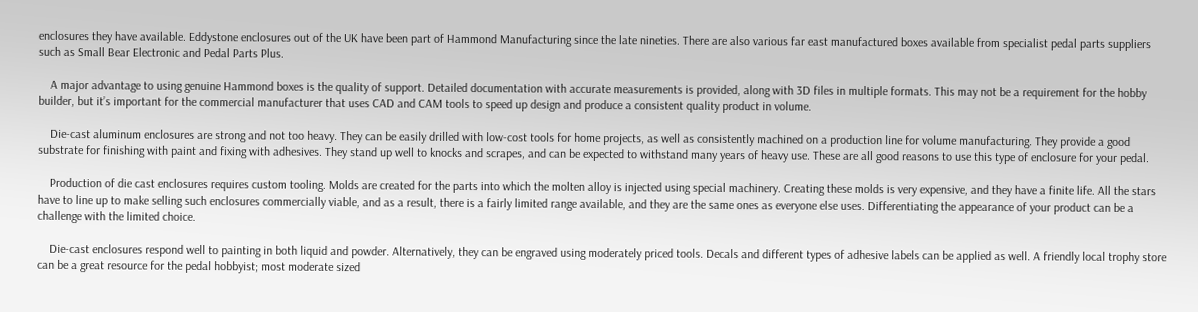enclosures they have available. Eddystone enclosures out of the UK have been part of Hammond Manufacturing since the late nineties. There are also various far east manufactured boxes available from specialist pedal parts suppliers such as Small Bear Electronic and Pedal Parts Plus.

    A major advantage to using genuine Hammond boxes is the quality of support. Detailed documentation with accurate measurements is provided, along with 3D files in multiple formats. This may not be a requirement for the hobby builder, but it’s important for the commercial manufacturer that uses CAD and CAM tools to speed up design and produce a consistent quality product in volume.

    Die-cast aluminum enclosures are strong and not too heavy. They can be easily drilled with low-cost tools for home projects, as well as consistently machined on a production line for volume manufacturing. They provide a good substrate for finishing with paint and fixing with adhesives. They stand up well to knocks and scrapes, and can be expected to withstand many years of heavy use. These are all good reasons to use this type of enclosure for your pedal.

    Production of die cast enclosures requires custom tooling. Molds are created for the parts into which the molten alloy is injected using special machinery. Creating these molds is very expensive, and they have a finite life. All the stars have to line up to make selling such enclosures commercially viable, and as a result, there is a fairly limited range available, and they are the same ones as everyone else uses. Differentiating the appearance of your product can be a challenge with the limited choice.

    Die-cast enclosures respond well to painting in both liquid and powder. Alternatively, they can be engraved using moderately priced tools. Decals and different types of adhesive labels can be applied as well. A friendly local trophy store can be a great resource for the pedal hobbyist; most moderate sized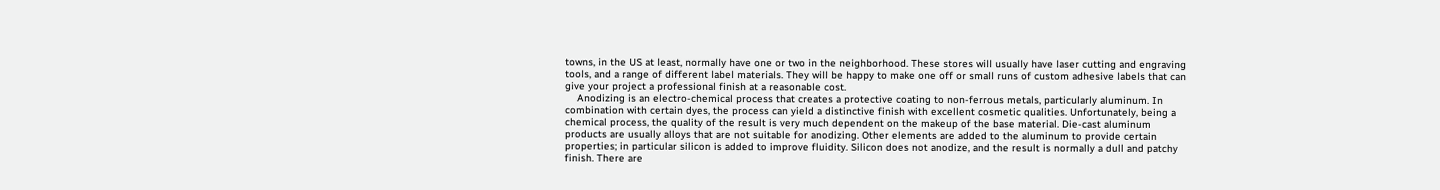towns, in the US at least, normally have one or two in the neighborhood. These stores will usually have laser cutting and engraving tools, and a range of different label materials. They will be happy to make one off or small runs of custom adhesive labels that can give your project a professional finish at a reasonable cost.
    Anodizing is an electro-chemical process that creates a protective coating to non-ferrous metals, particularly aluminum. In combination with certain dyes, the process can yield a distinctive finish with excellent cosmetic qualities. Unfortunately, being a chemical process, the quality of the result is very much dependent on the makeup of the base material. Die-cast aluminum products are usually alloys that are not suitable for anodizing. Other elements are added to the aluminum to provide certain properties; in particular silicon is added to improve fluidity. Silicon does not anodize, and the result is normally a dull and patchy finish. There are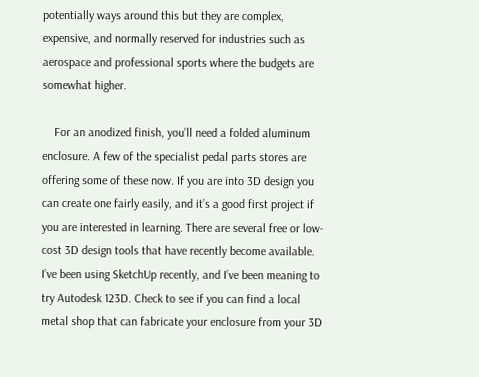potentially ways around this but they are complex, expensive, and normally reserved for industries such as aerospace and professional sports where the budgets are somewhat higher.

    For an anodized finish, you’ll need a folded aluminum enclosure. A few of the specialist pedal parts stores are offering some of these now. If you are into 3D design you can create one fairly easily, and it’s a good first project if you are interested in learning. There are several free or low-cost 3D design tools that have recently become available. I’ve been using SketchUp recently, and I’ve been meaning to try Autodesk 123D. Check to see if you can find a local metal shop that can fabricate your enclosure from your 3D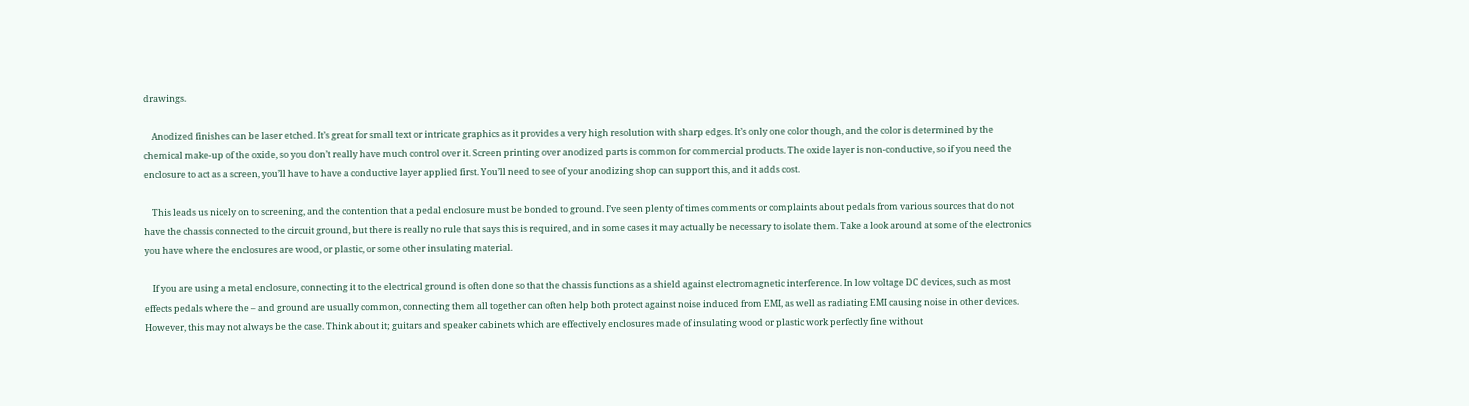drawings.

    Anodized finishes can be laser etched. It’s great for small text or intricate graphics as it provides a very high resolution with sharp edges. It’s only one color though, and the color is determined by the chemical make-up of the oxide, so you don’t really have much control over it. Screen printing over anodized parts is common for commercial products. The oxide layer is non-conductive, so if you need the enclosure to act as a screen, you’ll have to have a conductive layer applied first. You’ll need to see of your anodizing shop can support this, and it adds cost.

    This leads us nicely on to screening, and the contention that a pedal enclosure must be bonded to ground. I’ve seen plenty of times comments or complaints about pedals from various sources that do not have the chassis connected to the circuit ground, but there is really no rule that says this is required, and in some cases it may actually be necessary to isolate them. Take a look around at some of the electronics you have where the enclosures are wood, or plastic, or some other insulating material.

    If you are using a metal enclosure, connecting it to the electrical ground is often done so that the chassis functions as a shield against electromagnetic interference. In low voltage DC devices, such as most effects pedals where the – and ground are usually common, connecting them all together can often help both protect against noise induced from EMI, as well as radiating EMI causing noise in other devices. However, this may not always be the case. Think about it; guitars and speaker cabinets which are effectively enclosures made of insulating wood or plastic work perfectly fine without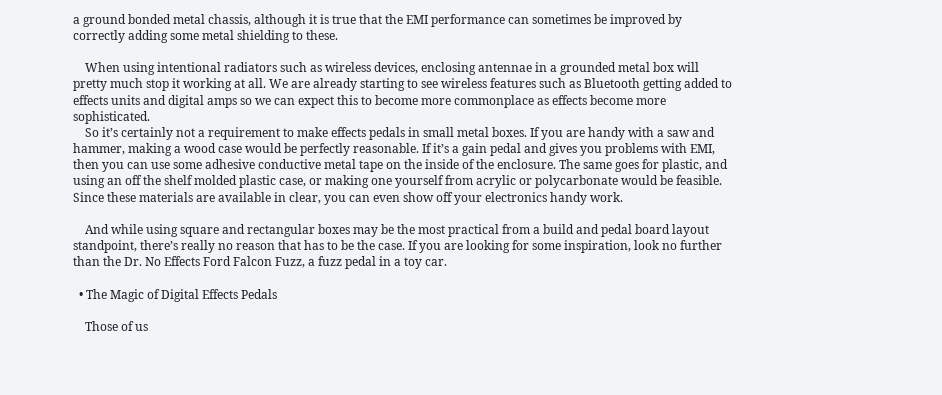a ground bonded metal chassis, although it is true that the EMI performance can sometimes be improved by correctly adding some metal shielding to these.

    When using intentional radiators such as wireless devices, enclosing antennae in a grounded metal box will pretty much stop it working at all. We are already starting to see wireless features such as Bluetooth getting added to effects units and digital amps so we can expect this to become more commonplace as effects become more sophisticated.
    So it’s certainly not a requirement to make effects pedals in small metal boxes. If you are handy with a saw and hammer, making a wood case would be perfectly reasonable. If it’s a gain pedal and gives you problems with EMI, then you can use some adhesive conductive metal tape on the inside of the enclosure. The same goes for plastic, and using an off the shelf molded plastic case, or making one yourself from acrylic or polycarbonate would be feasible. Since these materials are available in clear, you can even show off your electronics handy work.

    And while using square and rectangular boxes may be the most practical from a build and pedal board layout standpoint, there’s really no reason that has to be the case. If you are looking for some inspiration, look no further than the Dr. No Effects Ford Falcon Fuzz, a fuzz pedal in a toy car.

  • The Magic of Digital Effects Pedals

    Those of us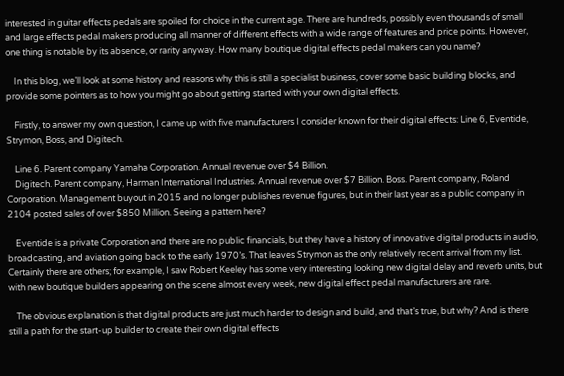interested in guitar effects pedals are spoiled for choice in the current age. There are hundreds, possibly even thousands of small and large effects pedal makers producing all manner of different effects with a wide range of features and price points. However, one thing is notable by its absence, or rarity anyway. How many boutique digital effects pedal makers can you name?

    In this blog, we’ll look at some history and reasons why this is still a specialist business, cover some basic building blocks, and provide some pointers as to how you might go about getting started with your own digital effects.

    Firstly, to answer my own question, I came up with five manufacturers I consider known for their digital effects: Line 6, Eventide, Strymon, Boss, and Digitech.

    Line 6. Parent company Yamaha Corporation. Annual revenue over $4 Billion.
    Digitech. Parent company, Harman International Industries. Annual revenue over $7 Billion. Boss. Parent company, Roland Corporation. Management buyout in 2015 and no longer publishes revenue figures, but in their last year as a public company in 2104 posted sales of over $850 Million. Seeing a pattern here?

    Eventide is a private Corporation and there are no public financials, but they have a history of innovative digital products in audio, broadcasting, and aviation going back to the early 1970’s. That leaves Strymon as the only relatively recent arrival from my list. Certainly there are others; for example, I saw Robert Keeley has some very interesting looking new digital delay and reverb units, but with new boutique builders appearing on the scene almost every week, new digital effect pedal manufacturers are rare.

    The obvious explanation is that digital products are just much harder to design and build, and that’s true, but why? And is there still a path for the start-up builder to create their own digital effects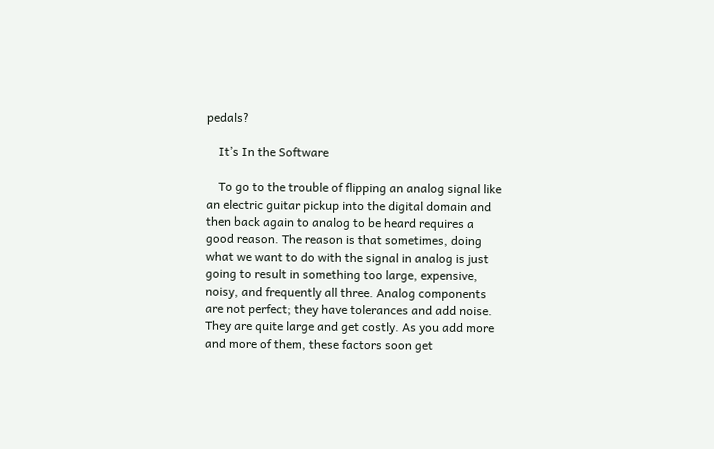pedals?

    It’s In the Software

    To go to the trouble of flipping an analog signal like an electric guitar pickup into the digital domain and then back again to analog to be heard requires a good reason. The reason is that sometimes, doing what we want to do with the signal in analog is just going to result in something too large, expensive, noisy, and frequently all three. Analog components are not perfect; they have tolerances and add noise. They are quite large and get costly. As you add more and more of them, these factors soon get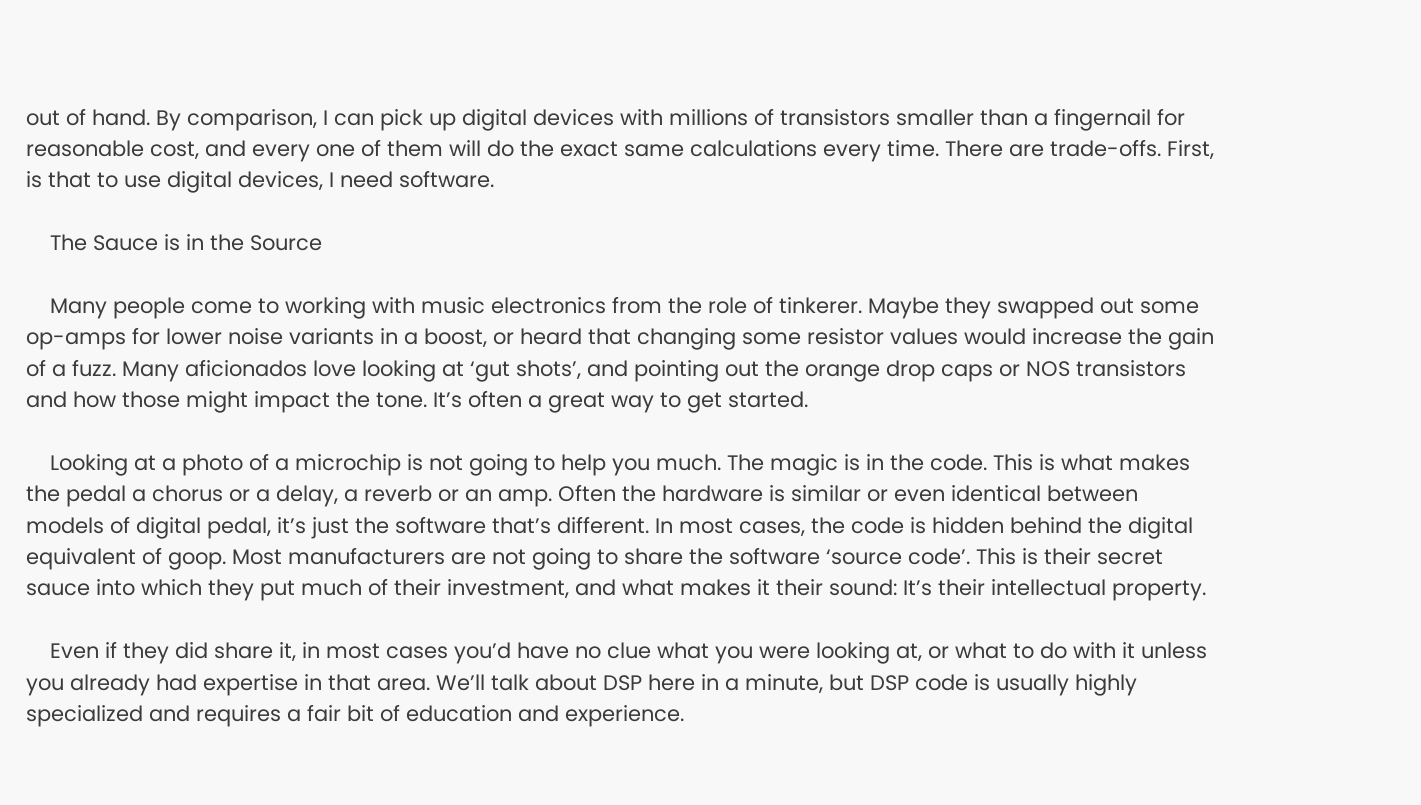out of hand. By comparison, I can pick up digital devices with millions of transistors smaller than a fingernail for reasonable cost, and every one of them will do the exact same calculations every time. There are trade-offs. First, is that to use digital devices, I need software.

    The Sauce is in the Source

    Many people come to working with music electronics from the role of tinkerer. Maybe they swapped out some op-amps for lower noise variants in a boost, or heard that changing some resistor values would increase the gain of a fuzz. Many aficionados love looking at ‘gut shots’, and pointing out the orange drop caps or NOS transistors and how those might impact the tone. It’s often a great way to get started.

    Looking at a photo of a microchip is not going to help you much. The magic is in the code. This is what makes the pedal a chorus or a delay, a reverb or an amp. Often the hardware is similar or even identical between models of digital pedal, it’s just the software that’s different. In most cases, the code is hidden behind the digital equivalent of goop. Most manufacturers are not going to share the software ‘source code’. This is their secret sauce into which they put much of their investment, and what makes it their sound: It’s their intellectual property.

    Even if they did share it, in most cases you’d have no clue what you were looking at, or what to do with it unless you already had expertise in that area. We’ll talk about DSP here in a minute, but DSP code is usually highly specialized and requires a fair bit of education and experience.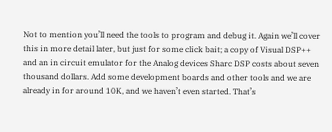Not to mention you’ll need the tools to program and debug it. Again we’ll cover this in more detail later, but just for some click bait; a copy of Visual DSP++ and an in circuit emulator for the Analog devices Sharc DSP costs about seven thousand dollars. Add some development boards and other tools and we are already in for around 10K, and we haven’t even started. That’s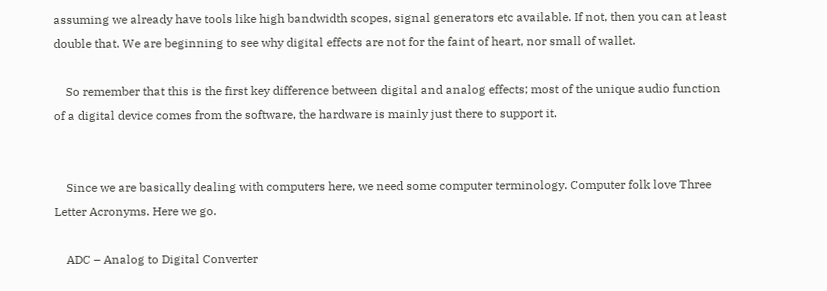assuming we already have tools like high bandwidth scopes, signal generators etc available. If not, then you can at least double that. We are beginning to see why digital effects are not for the faint of heart, nor small of wallet.

    So remember that this is the first key difference between digital and analog effects; most of the unique audio function of a digital device comes from the software, the hardware is mainly just there to support it.


    Since we are basically dealing with computers here, we need some computer terminology. Computer folk love Three Letter Acronyms. Here we go.

    ADC – Analog to Digital Converter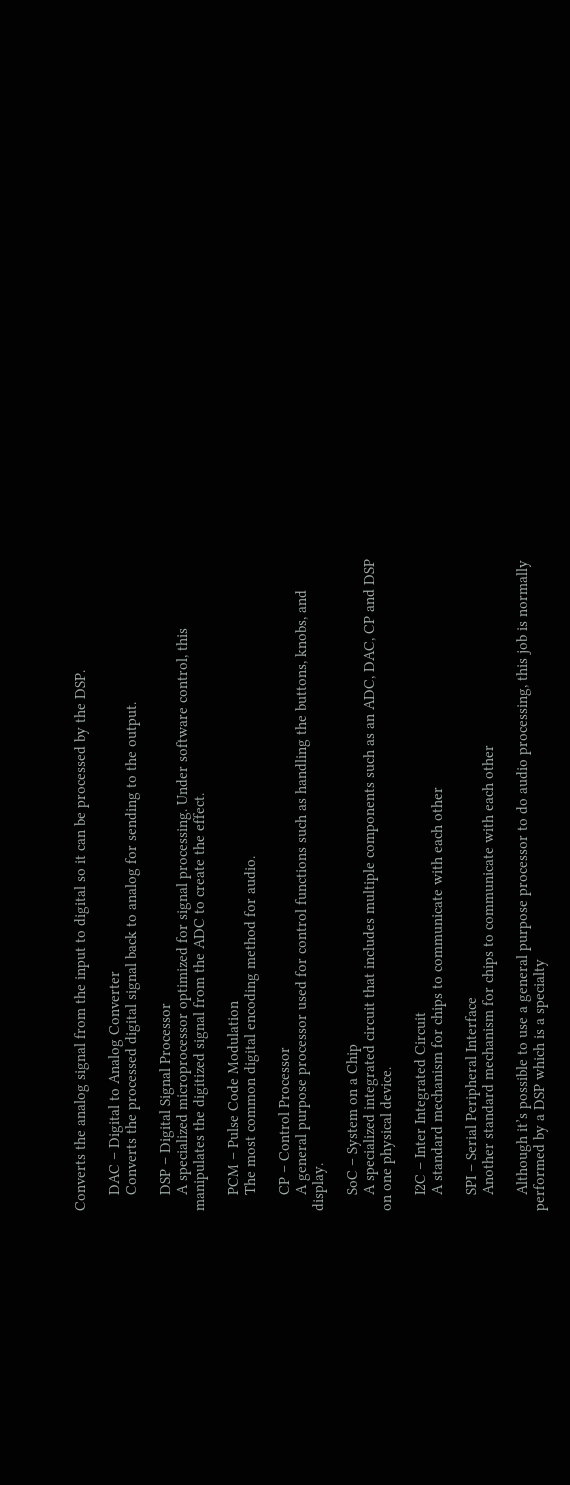Converts the analog signal from the input to digital so it can be processed by the DSP.

    DAC – Digital to Analog Converter
    Converts the processed digital signal back to analog for sending to the output.

    DSP – Digital Signal Processor
    A specialized microprocessor optimized for signal processing. Under software control, this manipulates the digitized signal from the ADC to create the effect.

    PCM – Pulse Code Modulation
    The most common digital encoding method for audio.

    CP – Control Processor
    A general purpose processor used for control functions such as handling the buttons, knobs, and display.

    SoC – System on a Chip
    A specialized integrated circuit that includes multiple components such as an ADC, DAC, CP and DSP on one physical device.

    I2C – Inter Integrated Circuit
    A standard mechanism for chips to communicate with each other

    SPI – Serial Peripheral Interface
    Another standard mechanism for chips to communicate with each other

    Although it’s possible to use a general purpose processor to do audio processing, this job is normally performed by a DSP which is a specialty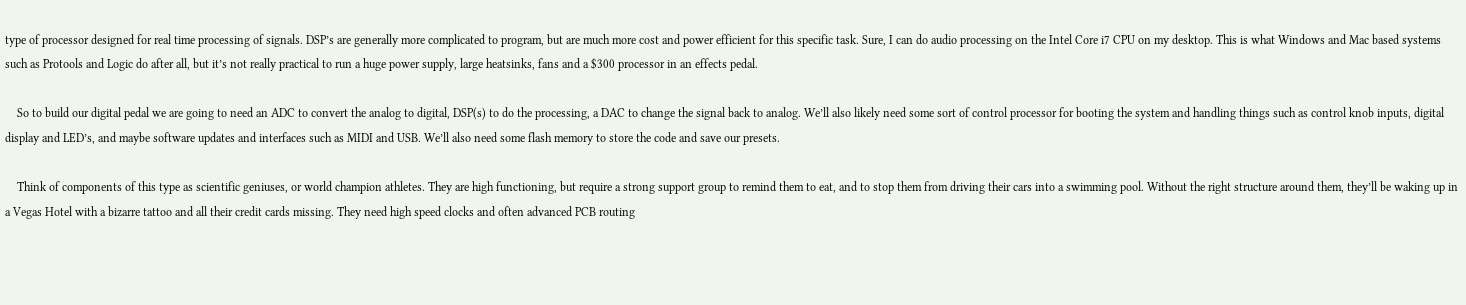type of processor designed for real time processing of signals. DSP’s are generally more complicated to program, but are much more cost and power efficient for this specific task. Sure, I can do audio processing on the Intel Core i7 CPU on my desktop. This is what Windows and Mac based systems such as Protools and Logic do after all, but it’s not really practical to run a huge power supply, large heatsinks, fans and a $300 processor in an effects pedal.

    So to build our digital pedal we are going to need an ADC to convert the analog to digital, DSP(s) to do the processing, a DAC to change the signal back to analog. We’ll also likely need some sort of control processor for booting the system and handling things such as control knob inputs, digital display and LED’s, and maybe software updates and interfaces such as MIDI and USB. We’ll also need some flash memory to store the code and save our presets.

    Think of components of this type as scientific geniuses, or world champion athletes. They are high functioning, but require a strong support group to remind them to eat, and to stop them from driving their cars into a swimming pool. Without the right structure around them, they’ll be waking up in a Vegas Hotel with a bizarre tattoo and all their credit cards missing. They need high speed clocks and often advanced PCB routing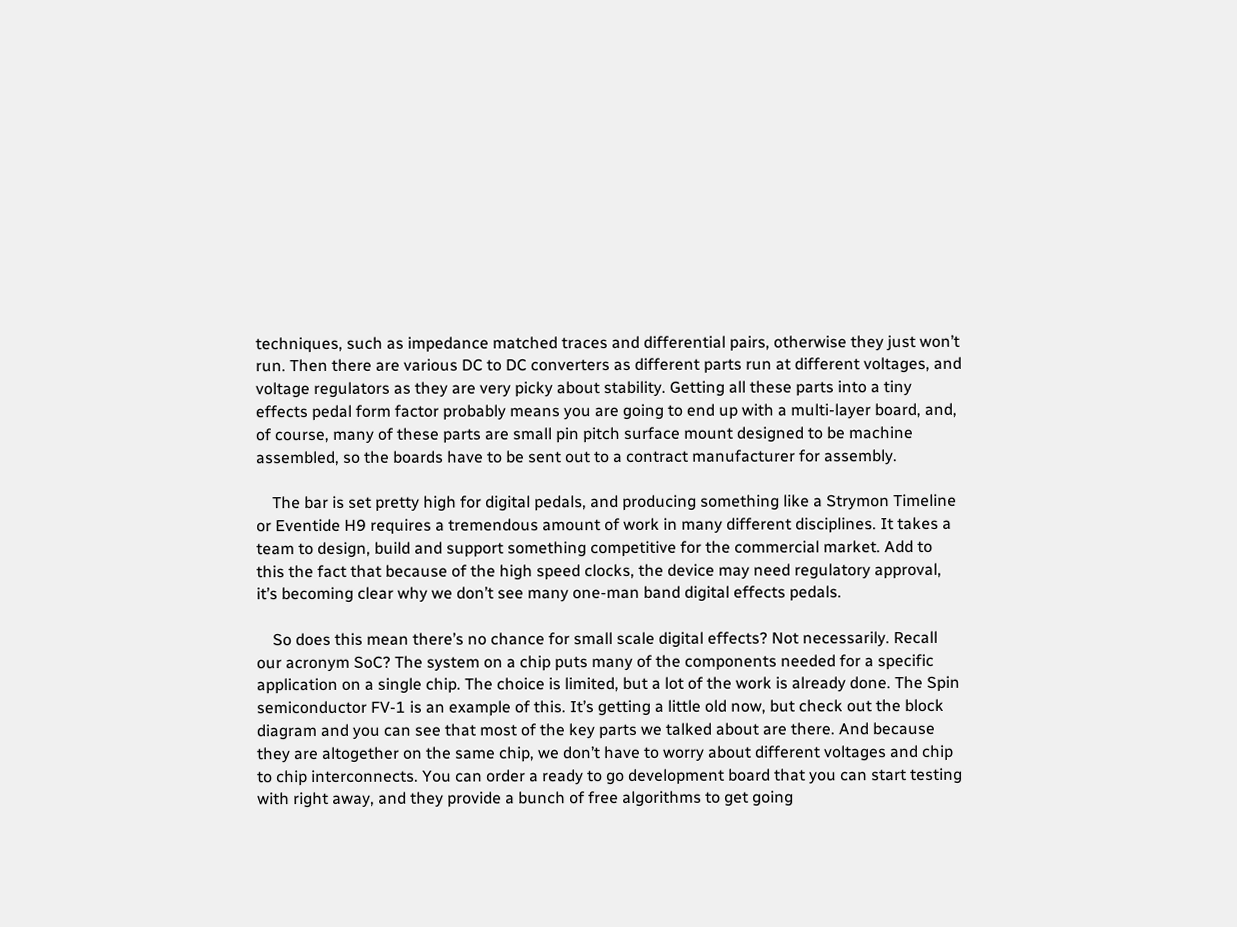techniques, such as impedance matched traces and differential pairs, otherwise they just won’t run. Then there are various DC to DC converters as different parts run at different voltages, and voltage regulators as they are very picky about stability. Getting all these parts into a tiny effects pedal form factor probably means you are going to end up with a multi-layer board, and, of course, many of these parts are small pin pitch surface mount designed to be machine assembled, so the boards have to be sent out to a contract manufacturer for assembly.

    The bar is set pretty high for digital pedals, and producing something like a Strymon Timeline or Eventide H9 requires a tremendous amount of work in many different disciplines. It takes a team to design, build and support something competitive for the commercial market. Add to this the fact that because of the high speed clocks, the device may need regulatory approval, it’s becoming clear why we don’t see many one-man band digital effects pedals.

    So does this mean there’s no chance for small scale digital effects? Not necessarily. Recall our acronym SoC? The system on a chip puts many of the components needed for a specific application on a single chip. The choice is limited, but a lot of the work is already done. The Spin semiconductor FV-1 is an example of this. It’s getting a little old now, but check out the block diagram and you can see that most of the key parts we talked about are there. And because they are altogether on the same chip, we don’t have to worry about different voltages and chip to chip interconnects. You can order a ready to go development board that you can start testing with right away, and they provide a bunch of free algorithms to get going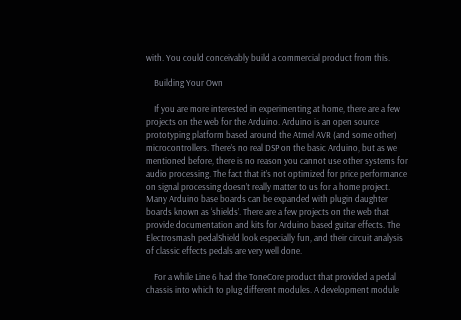with. You could conceivably build a commercial product from this.

    Building Your Own

    If you are more interested in experimenting at home, there are a few projects on the web for the Arduino. Arduino is an open source prototyping platform based around the Atmel AVR (and some other) microcontrollers. There’s no real DSP on the basic Arduino, but as we mentioned before, there is no reason you cannot use other systems for audio processing. The fact that it’s not optimized for price performance on signal processing doesn’t really matter to us for a home project. Many Arduino base boards can be expanded with plugin daughter boards known as ‘shields’. There are a few projects on the web that provide documentation and kits for Arduino based guitar effects. The Electrosmash pedalShield look especially fun, and their circuit analysis of classic effects pedals are very well done.

    For a while Line 6 had the ToneCore product that provided a pedal chassis into which to plug different modules. A development module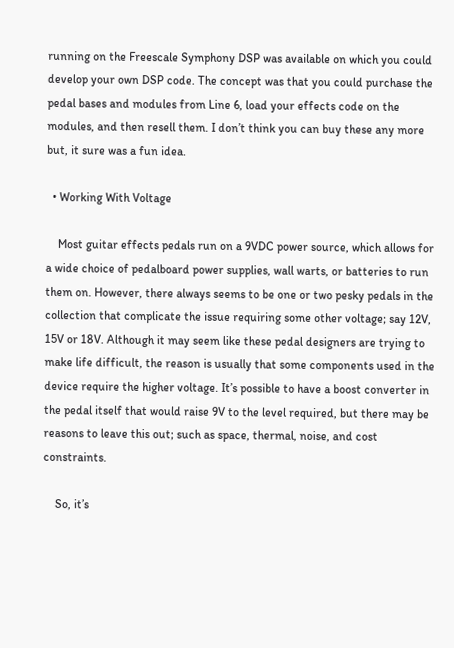running on the Freescale Symphony DSP was available on which you could develop your own DSP code. The concept was that you could purchase the pedal bases and modules from Line 6, load your effects code on the modules, and then resell them. I don’t think you can buy these any more but, it sure was a fun idea.

  • Working With Voltage

    Most guitar effects pedals run on a 9VDC power source, which allows for a wide choice of pedalboard power supplies, wall warts, or batteries to run them on. However, there always seems to be one or two pesky pedals in the collection that complicate the issue requiring some other voltage; say 12V, 15V or 18V. Although it may seem like these pedal designers are trying to make life difficult, the reason is usually that some components used in the device require the higher voltage. It’s possible to have a boost converter in the pedal itself that would raise 9V to the level required, but there may be reasons to leave this out; such as space, thermal, noise, and cost constraints.

    So, it’s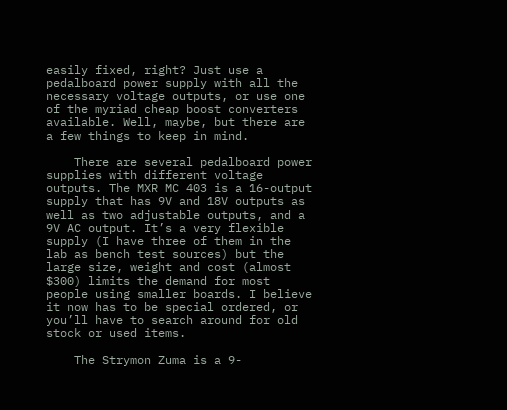easily fixed, right? Just use a pedalboard power supply with all the necessary voltage outputs, or use one of the myriad cheap boost converters available. Well, maybe, but there are a few things to keep in mind.

    There are several pedalboard power supplies with different voltage outputs. The MXR MC 403 is a 16-output supply that has 9V and 18V outputs as well as two adjustable outputs, and a 9V AC output. It’s a very flexible supply (I have three of them in the lab as bench test sources) but the large size, weight and cost (almost $300) limits the demand for most people using smaller boards. I believe it now has to be special ordered, or you’ll have to search around for old stock or used items.

    The Strymon Zuma is a 9-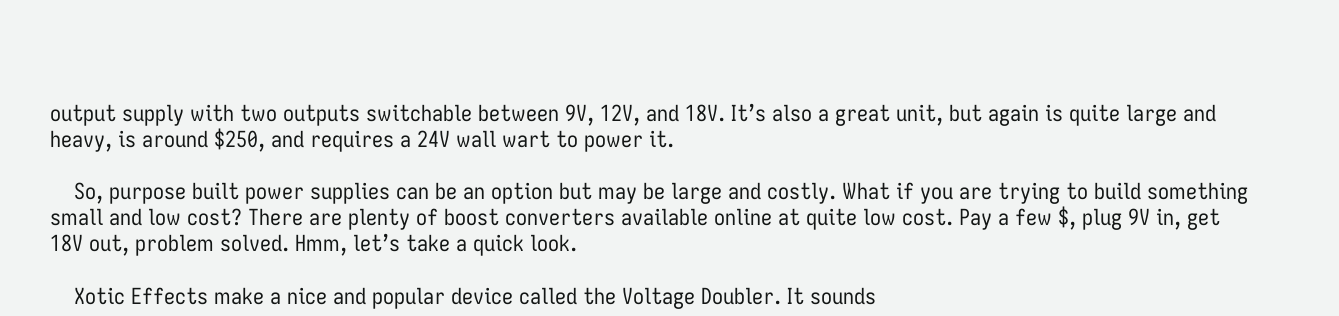output supply with two outputs switchable between 9V, 12V, and 18V. It’s also a great unit, but again is quite large and heavy, is around $250, and requires a 24V wall wart to power it.

    So, purpose built power supplies can be an option but may be large and costly. What if you are trying to build something small and low cost? There are plenty of boost converters available online at quite low cost. Pay a few $, plug 9V in, get 18V out, problem solved. Hmm, let’s take a quick look.

    Xotic Effects make a nice and popular device called the Voltage Doubler. It sounds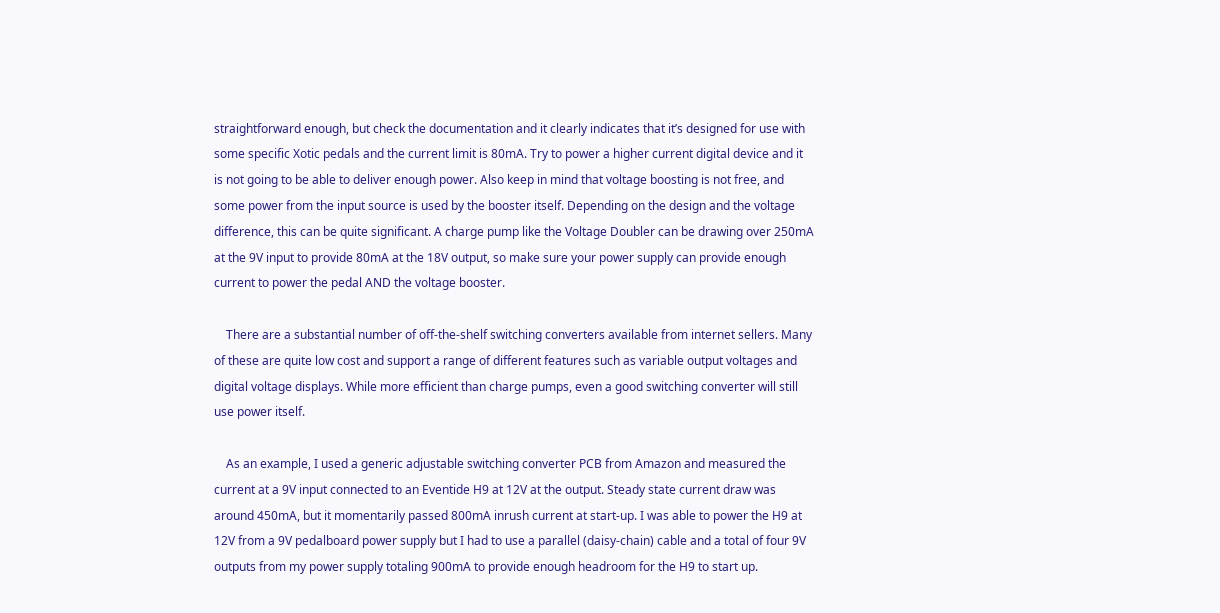straightforward enough, but check the documentation and it clearly indicates that it’s designed for use with some specific Xotic pedals and the current limit is 80mA. Try to power a higher current digital device and it is not going to be able to deliver enough power. Also keep in mind that voltage boosting is not free, and some power from the input source is used by the booster itself. Depending on the design and the voltage difference, this can be quite significant. A charge pump like the Voltage Doubler can be drawing over 250mA at the 9V input to provide 80mA at the 18V output, so make sure your power supply can provide enough current to power the pedal AND the voltage booster.

    There are a substantial number of off-the-shelf switching converters available from internet sellers. Many of these are quite low cost and support a range of different features such as variable output voltages and digital voltage displays. While more efficient than charge pumps, even a good switching converter will still use power itself.

    As an example, I used a generic adjustable switching converter PCB from Amazon and measured the current at a 9V input connected to an Eventide H9 at 12V at the output. Steady state current draw was around 450mA, but it momentarily passed 800mA inrush current at start-up. I was able to power the H9 at 12V from a 9V pedalboard power supply but I had to use a parallel (daisy-chain) cable and a total of four 9V outputs from my power supply totaling 900mA to provide enough headroom for the H9 to start up.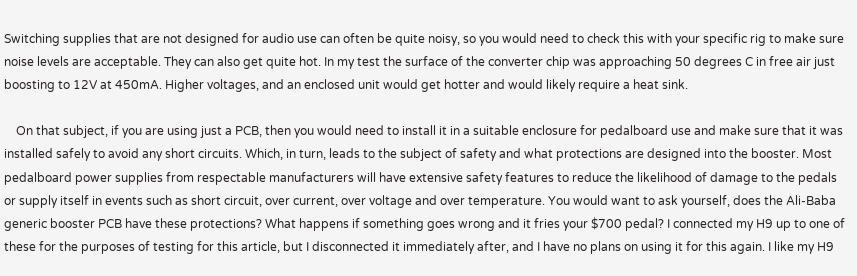Switching supplies that are not designed for audio use can often be quite noisy, so you would need to check this with your specific rig to make sure noise levels are acceptable. They can also get quite hot. In my test the surface of the converter chip was approaching 50 degrees C in free air just boosting to 12V at 450mA. Higher voltages, and an enclosed unit would get hotter and would likely require a heat sink.

    On that subject, if you are using just a PCB, then you would need to install it in a suitable enclosure for pedalboard use and make sure that it was installed safely to avoid any short circuits. Which, in turn, leads to the subject of safety and what protections are designed into the booster. Most pedalboard power supplies from respectable manufacturers will have extensive safety features to reduce the likelihood of damage to the pedals or supply itself in events such as short circuit, over current, over voltage and over temperature. You would want to ask yourself, does the Ali-Baba generic booster PCB have these protections? What happens if something goes wrong and it fries your $700 pedal? I connected my H9 up to one of these for the purposes of testing for this article, but I disconnected it immediately after, and I have no plans on using it for this again. I like my H9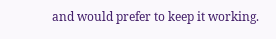and would prefer to keep it working.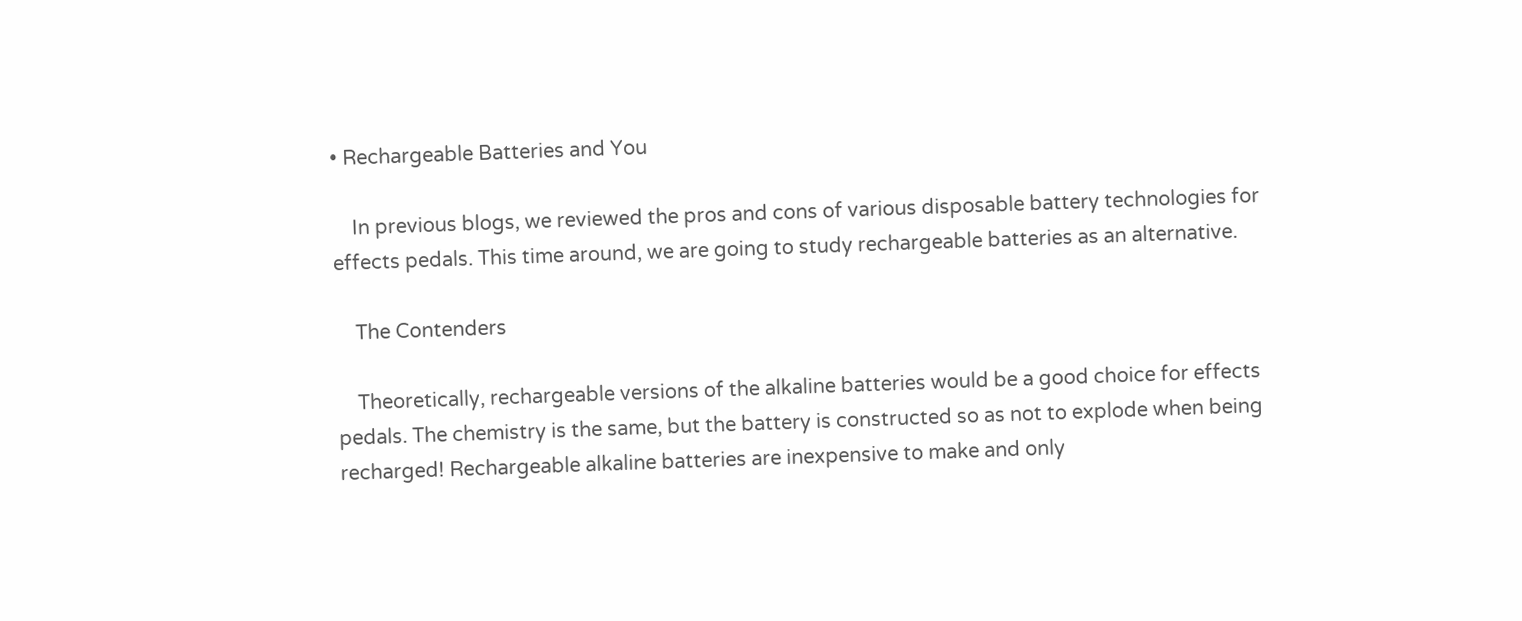• Rechargeable Batteries and You

    In previous blogs, we reviewed the pros and cons of various disposable battery technologies for effects pedals. This time around, we are going to study rechargeable batteries as an alternative.

    The Contenders

    Theoretically, rechargeable versions of the alkaline batteries would be a good choice for effects pedals. The chemistry is the same, but the battery is constructed so as not to explode when being recharged! Rechargeable alkaline batteries are inexpensive to make and only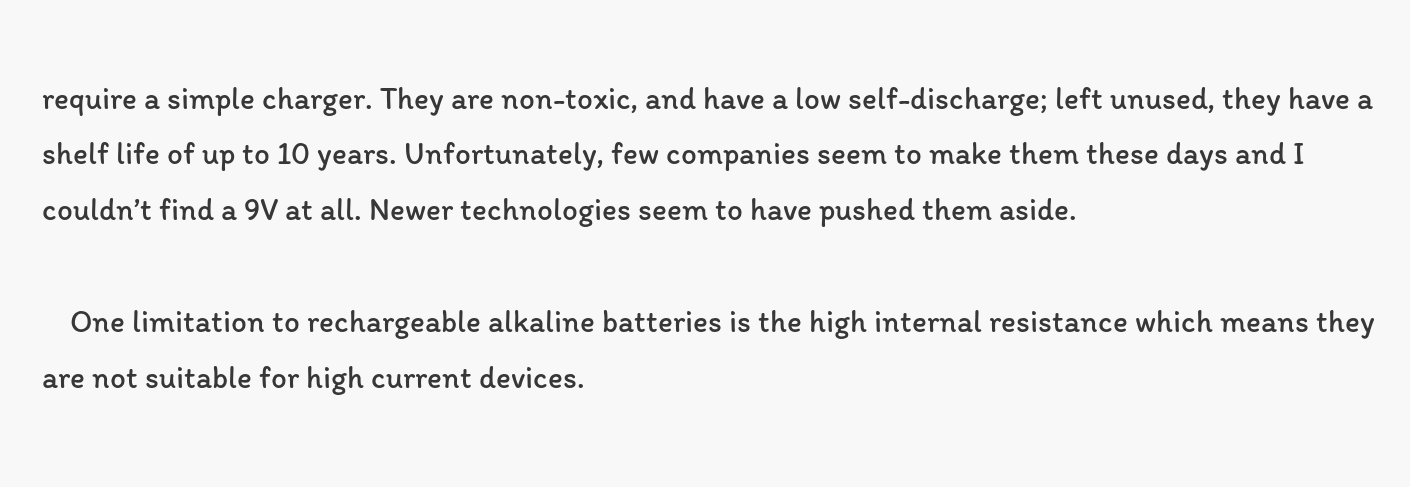require a simple charger. They are non-toxic, and have a low self-discharge; left unused, they have a shelf life of up to 10 years. Unfortunately, few companies seem to make them these days and I couldn’t find a 9V at all. Newer technologies seem to have pushed them aside.

    One limitation to rechargeable alkaline batteries is the high internal resistance which means they are not suitable for high current devices.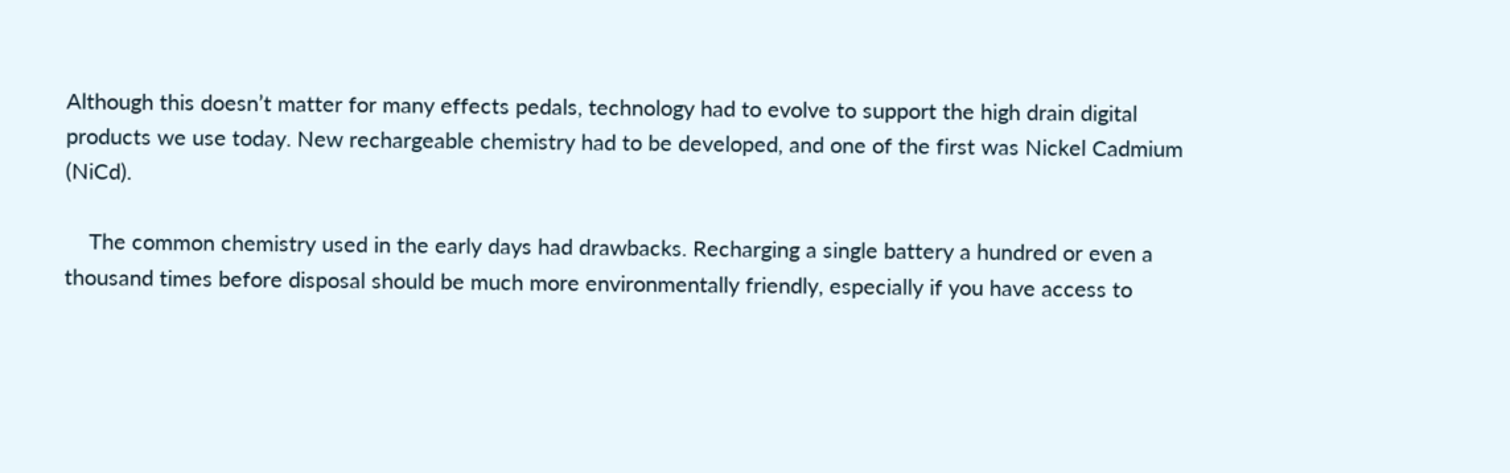Although this doesn’t matter for many effects pedals, technology had to evolve to support the high drain digital products we use today. New rechargeable chemistry had to be developed, and one of the first was Nickel Cadmium (NiCd).

    The common chemistry used in the early days had drawbacks. Recharging a single battery a hundred or even a thousand times before disposal should be much more environmentally friendly, especially if you have access to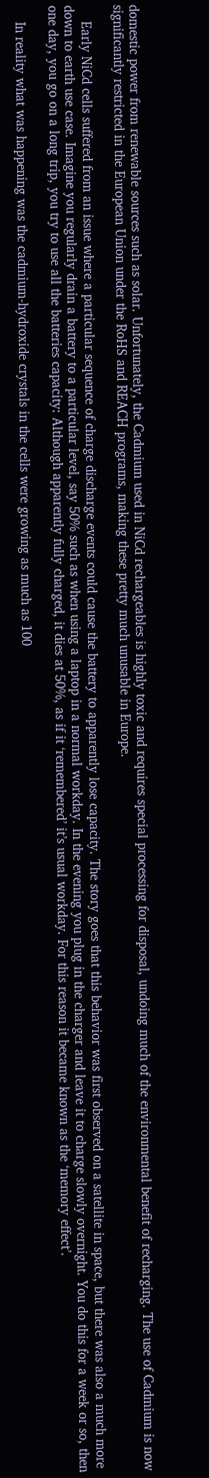domestic power from renewable sources such as solar. Unfortunately, the Cadmium used in NiCd rechargeables is highly toxic and requires special processing for disposal, undoing much of the environmental benefit of recharging. The use of Cadmium is now significantly restricted in the European Union under the RoHS and REACH programs, making these pretty much unusable in Europe.

    Early NiCd cells suffered from an issue where a particular sequence of charge discharge events could cause the battery to apparently lose capacity. The story goes that this behavior was first observed on a satellite in space, but there was also a much more down to earth use case. Imagine you regularly drain a battery to a particular level, say 50% such as when using a laptop in a normal workday. In the evening you plug in the charger and leave it to charge slowly overnight. You do this for a week or so, then one day, you go on a long trip, you try to use all the batteries capacity: Although apparently fully charged, it dies at 50%, as if it ‘remembered’ it’s usual workday. For this reason it became known as the ‘memory effect’.

    In reality what was happening was the cadmium-hydroxide crystals in the cells were growing as much as 100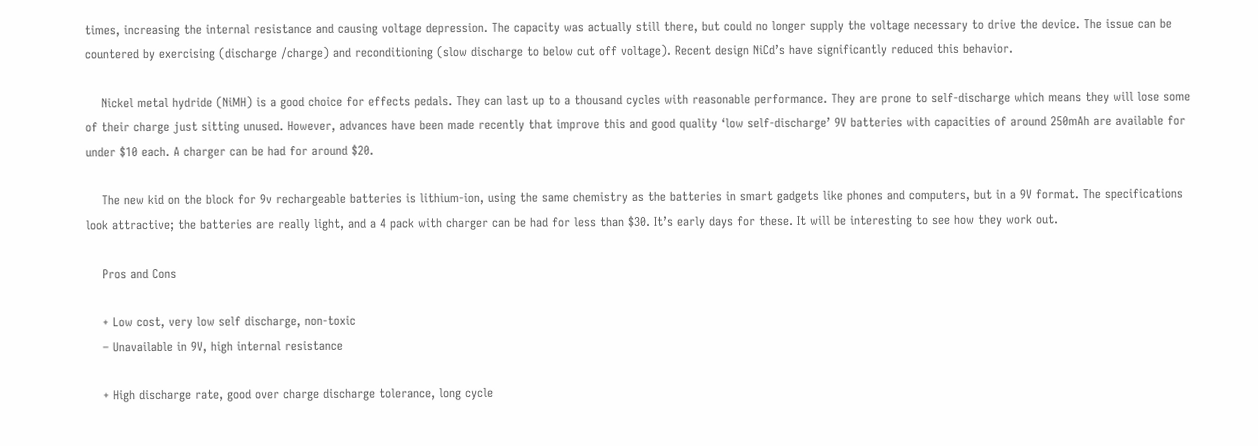times, increasing the internal resistance and causing voltage depression. The capacity was actually still there, but could no longer supply the voltage necessary to drive the device. The issue can be countered by exercising (discharge /charge) and reconditioning (slow discharge to below cut off voltage). Recent design NiCd’s have significantly reduced this behavior.

    Nickel metal hydride (NiMH) is a good choice for effects pedals. They can last up to a thousand cycles with reasonable performance. They are prone to self-discharge which means they will lose some of their charge just sitting unused. However, advances have been made recently that improve this and good quality ‘low self-discharge’ 9V batteries with capacities of around 250mAh are available for under $10 each. A charger can be had for around $20.

    The new kid on the block for 9v rechargeable batteries is lithium-ion, using the same chemistry as the batteries in smart gadgets like phones and computers, but in a 9V format. The specifications look attractive; the batteries are really light, and a 4 pack with charger can be had for less than $30. It’s early days for these. It will be interesting to see how they work out.

    Pros and Cons

    + Low cost, very low self discharge, non-toxic
    – Unavailable in 9V, high internal resistance

    + High discharge rate, good over charge discharge tolerance, long cycle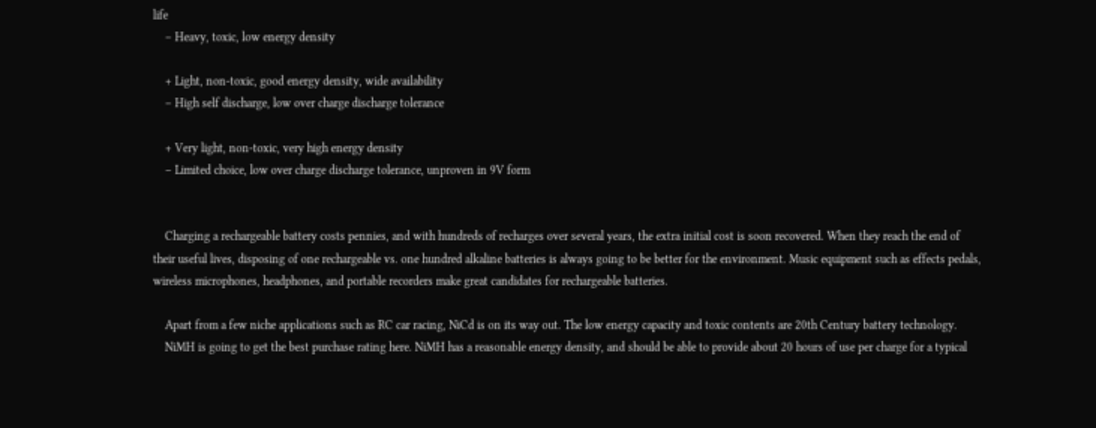life
    – Heavy, toxic, low energy density

    + Light, non-toxic, good energy density, wide availability
    – High self discharge, low over charge discharge tolerance

    + Very light, non-toxic, very high energy density
    – Limited choice, low over charge discharge tolerance, unproven in 9V form


    Charging a rechargeable battery costs pennies, and with hundreds of recharges over several years, the extra initial cost is soon recovered. When they reach the end of their useful lives, disposing of one rechargeable vs. one hundred alkaline batteries is always going to be better for the environment. Music equipment such as effects pedals, wireless microphones, headphones, and portable recorders make great candidates for rechargeable batteries.

    Apart from a few niche applications such as RC car racing, NiCd is on its way out. The low energy capacity and toxic contents are 20th Century battery technology.
    NiMH is going to get the best purchase rating here. NiMH has a reasonable energy density, and should be able to provide about 20 hours of use per charge for a typical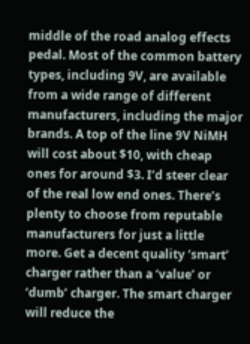middle of the road analog effects pedal. Most of the common battery types, including 9V, are available from a wide range of different manufacturers, including the major brands. A top of the line 9V NiMH will cost about $10, with cheap ones for around $3. I’d steer clear of the real low end ones. There’s plenty to choose from reputable manufacturers for just a little more. Get a decent quality ‘smart’ charger rather than a ‘value’ or ‘dumb’ charger. The smart charger will reduce the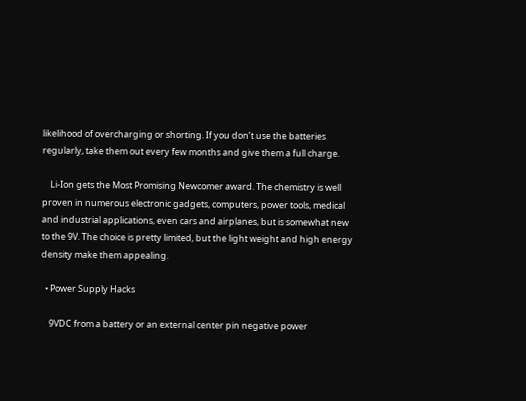likelihood of overcharging or shorting. If you don’t use the batteries regularly, take them out every few months and give them a full charge.

    Li-Ion gets the Most Promising Newcomer award. The chemistry is well proven in numerous electronic gadgets, computers, power tools, medical and industrial applications, even cars and airplanes, but is somewhat new to the 9V. The choice is pretty limited, but the light weight and high energy density make them appealing.

  • Power Supply Hacks

    9VDC from a battery or an external center pin negative power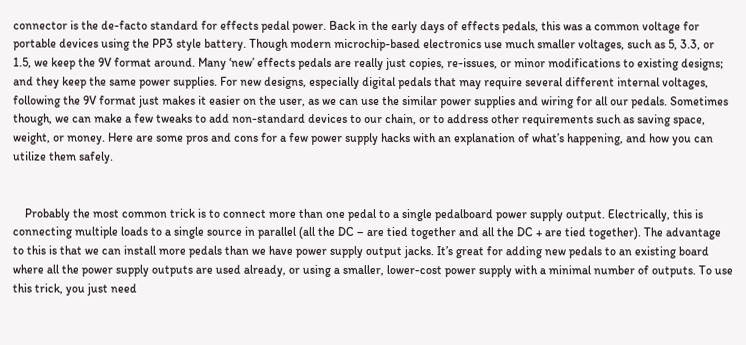connector is the de-facto standard for effects pedal power. Back in the early days of effects pedals, this was a common voltage for portable devices using the PP3 style battery. Though modern microchip-based electronics use much smaller voltages, such as 5, 3.3, or 1.5, we keep the 9V format around. Many ‘new’ effects pedals are really just copies, re-issues, or minor modifications to existing designs; and they keep the same power supplies. For new designs, especially digital pedals that may require several different internal voltages, following the 9V format just makes it easier on the user, as we can use the similar power supplies and wiring for all our pedals. Sometimes though, we can make a few tweaks to add non-standard devices to our chain, or to address other requirements such as saving space, weight, or money. Here are some pros and cons for a few power supply hacks with an explanation of what’s happening, and how you can utilize them safely.


    Probably the most common trick is to connect more than one pedal to a single pedalboard power supply output. Electrically, this is connecting multiple loads to a single source in parallel (all the DC – are tied together and all the DC + are tied together). The advantage to this is that we can install more pedals than we have power supply output jacks. It’s great for adding new pedals to an existing board where all the power supply outputs are used already, or using a smaller, lower-cost power supply with a minimal number of outputs. To use this trick, you just need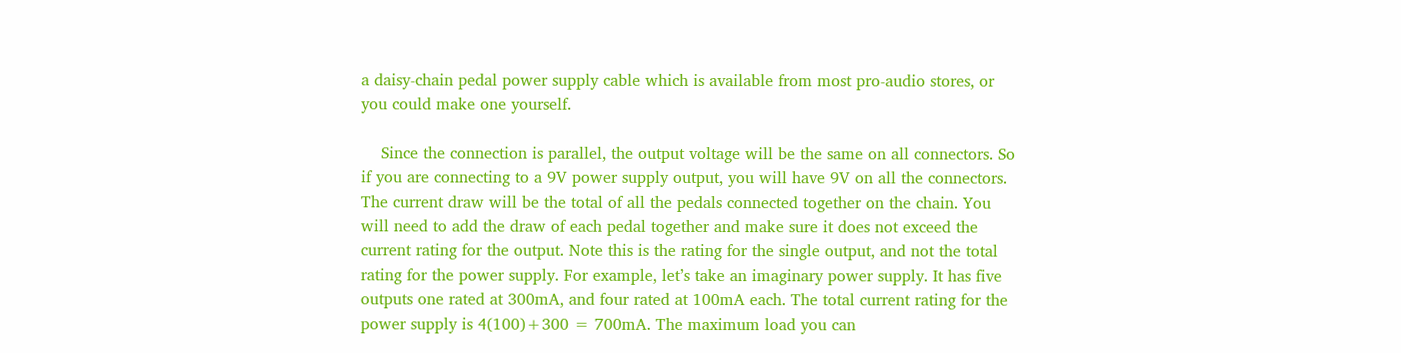a daisy-chain pedal power supply cable which is available from most pro-audio stores, or you could make one yourself.

    Since the connection is parallel, the output voltage will be the same on all connectors. So if you are connecting to a 9V power supply output, you will have 9V on all the connectors. The current draw will be the total of all the pedals connected together on the chain. You will need to add the draw of each pedal together and make sure it does not exceed the current rating for the output. Note this is the rating for the single output, and not the total rating for the power supply. For example, let’s take an imaginary power supply. It has five outputs one rated at 300mA, and four rated at 100mA each. The total current rating for the power supply is 4(100)+300 = 700mA. The maximum load you can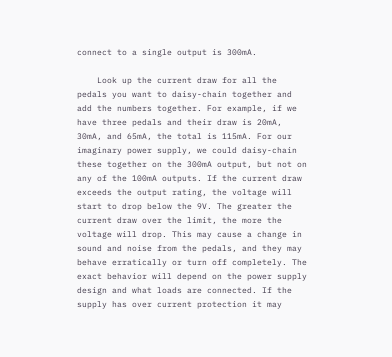connect to a single output is 300mA.

    Look up the current draw for all the pedals you want to daisy-chain together and add the numbers together. For example, if we have three pedals and their draw is 20mA, 30mA, and 65mA, the total is 115mA. For our imaginary power supply, we could daisy-chain these together on the 300mA output, but not on any of the 100mA outputs. If the current draw exceeds the output rating, the voltage will start to drop below the 9V. The greater the current draw over the limit, the more the voltage will drop. This may cause a change in sound and noise from the pedals, and they may behave erratically or turn off completely. The exact behavior will depend on the power supply design and what loads are connected. If the supply has over current protection it may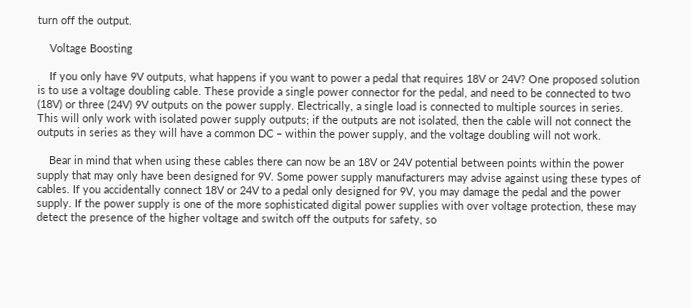turn off the output.

    Voltage Boosting

    If you only have 9V outputs, what happens if you want to power a pedal that requires 18V or 24V? One proposed solution is to use a voltage doubling cable. These provide a single power connector for the pedal, and need to be connected to two (18V) or three (24V) 9V outputs on the power supply. Electrically, a single load is connected to multiple sources in series. This will only work with isolated power supply outputs; if the outputs are not isolated, then the cable will not connect the outputs in series as they will have a common DC – within the power supply, and the voltage doubling will not work.

    Bear in mind that when using these cables there can now be an 18V or 24V potential between points within the power supply that may only have been designed for 9V. Some power supply manufacturers may advise against using these types of cables. If you accidentally connect 18V or 24V to a pedal only designed for 9V, you may damage the pedal and the power supply. If the power supply is one of the more sophisticated digital power supplies with over voltage protection, these may detect the presence of the higher voltage and switch off the outputs for safety, so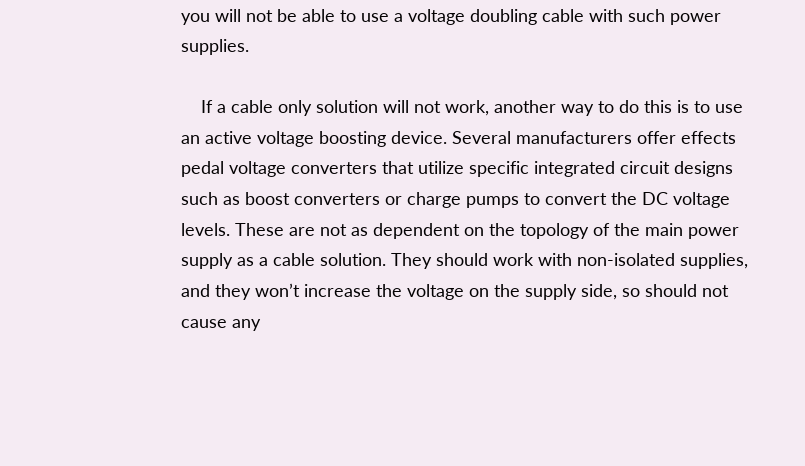you will not be able to use a voltage doubling cable with such power supplies.

    If a cable only solution will not work, another way to do this is to use an active voltage boosting device. Several manufacturers offer effects pedal voltage converters that utilize specific integrated circuit designs such as boost converters or charge pumps to convert the DC voltage levels. These are not as dependent on the topology of the main power supply as a cable solution. They should work with non-isolated supplies, and they won’t increase the voltage on the supply side, so should not cause any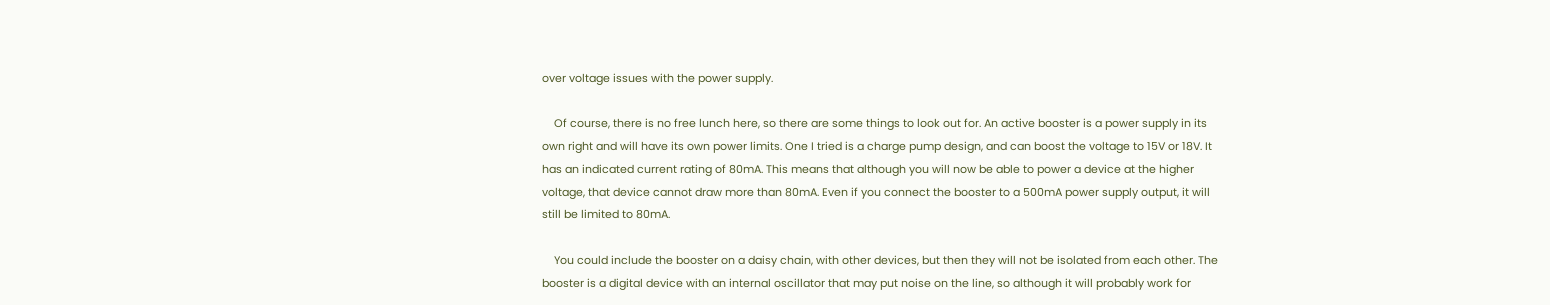over voltage issues with the power supply.

    Of course, there is no free lunch here, so there are some things to look out for. An active booster is a power supply in its own right and will have its own power limits. One I tried is a charge pump design, and can boost the voltage to 15V or 18V. It has an indicated current rating of 80mA. This means that although you will now be able to power a device at the higher voltage, that device cannot draw more than 80mA. Even if you connect the booster to a 500mA power supply output, it will still be limited to 80mA.

    You could include the booster on a daisy chain, with other devices, but then they will not be isolated from each other. The booster is a digital device with an internal oscillator that may put noise on the line, so although it will probably work for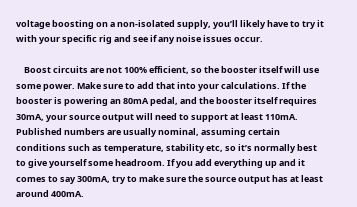voltage boosting on a non-isolated supply, you’ll likely have to try it with your specific rig and see if any noise issues occur.

    Boost circuits are not 100% efficient, so the booster itself will use some power. Make sure to add that into your calculations. If the booster is powering an 80mA pedal, and the booster itself requires 30mA, your source output will need to support at least 110mA. Published numbers are usually nominal, assuming certain conditions such as temperature, stability etc, so it’s normally best to give yourself some headroom. If you add everything up and it comes to say 300mA, try to make sure the source output has at least around 400mA.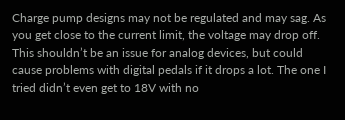Charge pump designs may not be regulated and may sag. As you get close to the current limit, the voltage may drop off. This shouldn’t be an issue for analog devices, but could cause problems with digital pedals if it drops a lot. The one I tried didn’t even get to 18V with no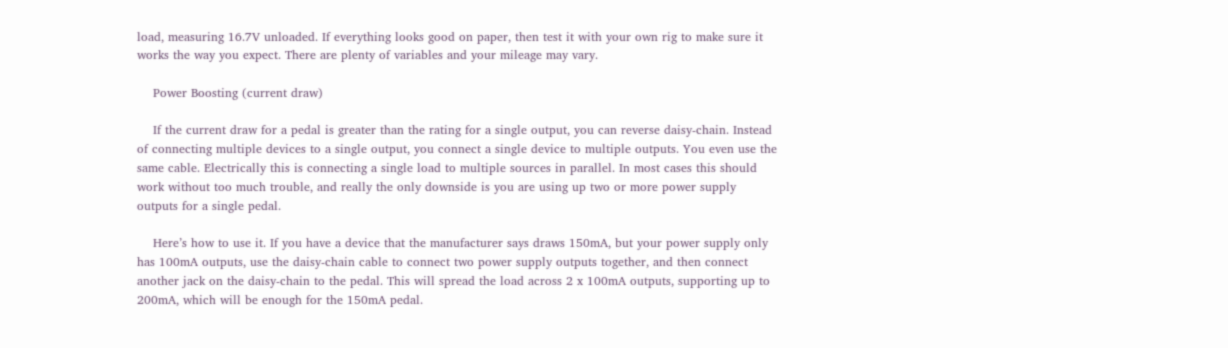load, measuring 16.7V unloaded. If everything looks good on paper, then test it with your own rig to make sure it works the way you expect. There are plenty of variables and your mileage may vary.

    Power Boosting (current draw)

    If the current draw for a pedal is greater than the rating for a single output, you can reverse daisy-chain. Instead of connecting multiple devices to a single output, you connect a single device to multiple outputs. You even use the same cable. Electrically this is connecting a single load to multiple sources in parallel. In most cases this should work without too much trouble, and really the only downside is you are using up two or more power supply outputs for a single pedal.

    Here’s how to use it. If you have a device that the manufacturer says draws 150mA, but your power supply only has 100mA outputs, use the daisy-chain cable to connect two power supply outputs together, and then connect another jack on the daisy-chain to the pedal. This will spread the load across 2 x 100mA outputs, supporting up to 200mA, which will be enough for the 150mA pedal.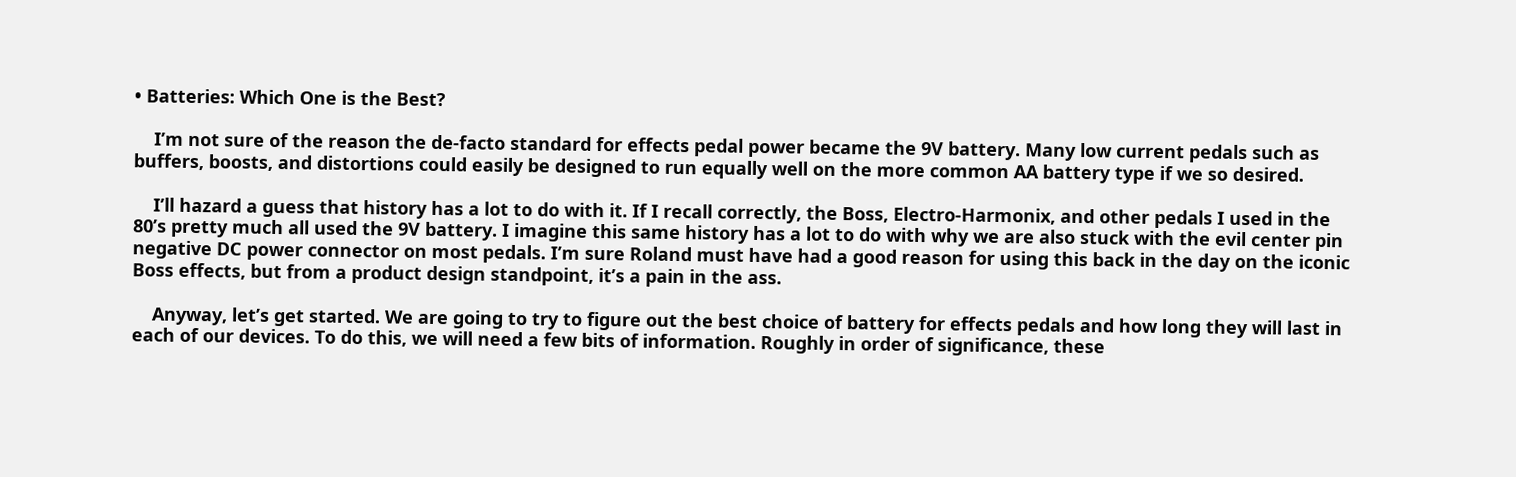• Batteries: Which One is the Best?

    I’m not sure of the reason the de-facto standard for effects pedal power became the 9V battery. Many low current pedals such as buffers, boosts, and distortions could easily be designed to run equally well on the more common AA battery type if we so desired.

    I’ll hazard a guess that history has a lot to do with it. If I recall correctly, the Boss, Electro-Harmonix, and other pedals I used in the 80’s pretty much all used the 9V battery. I imagine this same history has a lot to do with why we are also stuck with the evil center pin negative DC power connector on most pedals. I’m sure Roland must have had a good reason for using this back in the day on the iconic Boss effects, but from a product design standpoint, it’s a pain in the ass.

    Anyway, let’s get started. We are going to try to figure out the best choice of battery for effects pedals and how long they will last in each of our devices. To do this, we will need a few bits of information. Roughly in order of significance, these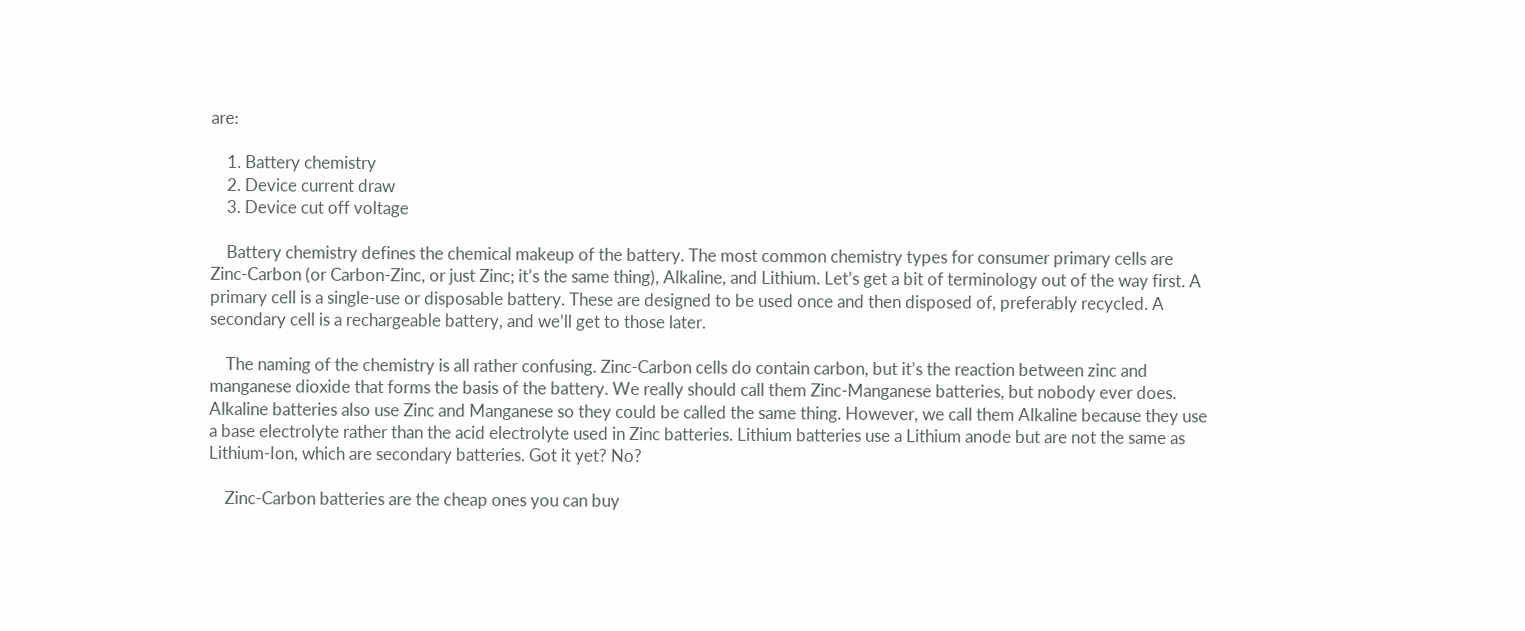are:

    1. Battery chemistry
    2. Device current draw
    3. Device cut off voltage

    Battery chemistry defines the chemical makeup of the battery. The most common chemistry types for consumer primary cells are Zinc-Carbon (or Carbon-Zinc, or just Zinc; it’s the same thing), Alkaline, and Lithium. Let’s get a bit of terminology out of the way first. A primary cell is a single-use or disposable battery. These are designed to be used once and then disposed of, preferably recycled. A secondary cell is a rechargeable battery, and we’ll get to those later.

    The naming of the chemistry is all rather confusing. Zinc-Carbon cells do contain carbon, but it’s the reaction between zinc and manganese dioxide that forms the basis of the battery. We really should call them Zinc-Manganese batteries, but nobody ever does. Alkaline batteries also use Zinc and Manganese so they could be called the same thing. However, we call them Alkaline because they use a base electrolyte rather than the acid electrolyte used in Zinc batteries. Lithium batteries use a Lithium anode but are not the same as Lithium-Ion, which are secondary batteries. Got it yet? No?

    Zinc-Carbon batteries are the cheap ones you can buy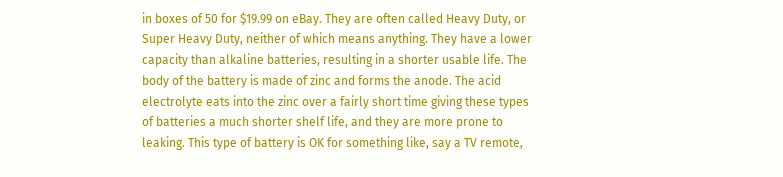in boxes of 50 for $19.99 on eBay. They are often called Heavy Duty, or Super Heavy Duty, neither of which means anything. They have a lower capacity than alkaline batteries, resulting in a shorter usable life. The body of the battery is made of zinc and forms the anode. The acid electrolyte eats into the zinc over a fairly short time giving these types of batteries a much shorter shelf life, and they are more prone to leaking. This type of battery is OK for something like, say a TV remote,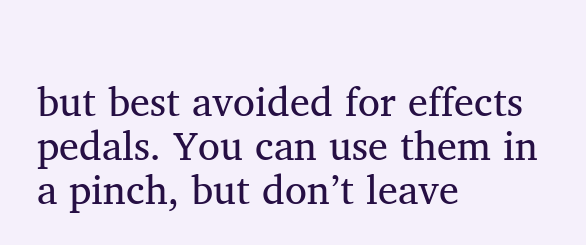but best avoided for effects pedals. You can use them in a pinch, but don’t leave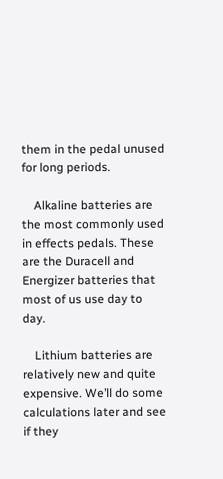them in the pedal unused for long periods.

    Alkaline batteries are the most commonly used in effects pedals. These are the Duracell and Energizer batteries that most of us use day to day.

    Lithium batteries are relatively new and quite expensive. We’ll do some calculations later and see if they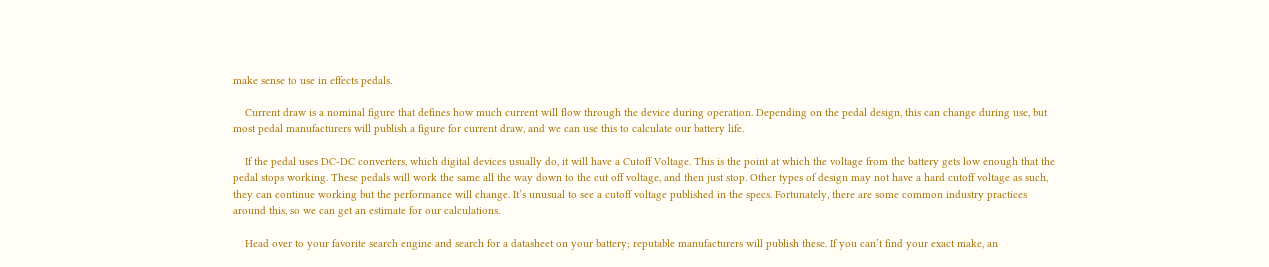make sense to use in effects pedals.

    Current draw is a nominal figure that defines how much current will flow through the device during operation. Depending on the pedal design, this can change during use, but most pedal manufacturers will publish a figure for current draw, and we can use this to calculate our battery life.

    If the pedal uses DC-DC converters, which digital devices usually do, it will have a Cutoff Voltage. This is the point at which the voltage from the battery gets low enough that the pedal stops working. These pedals will work the same all the way down to the cut off voltage, and then just stop. Other types of design may not have a hard cutoff voltage as such, they can continue working but the performance will change. It’s unusual to see a cutoff voltage published in the specs. Fortunately, there are some common industry practices around this, so we can get an estimate for our calculations.

    Head over to your favorite search engine and search for a datasheet on your battery; reputable manufacturers will publish these. If you can’t find your exact make, an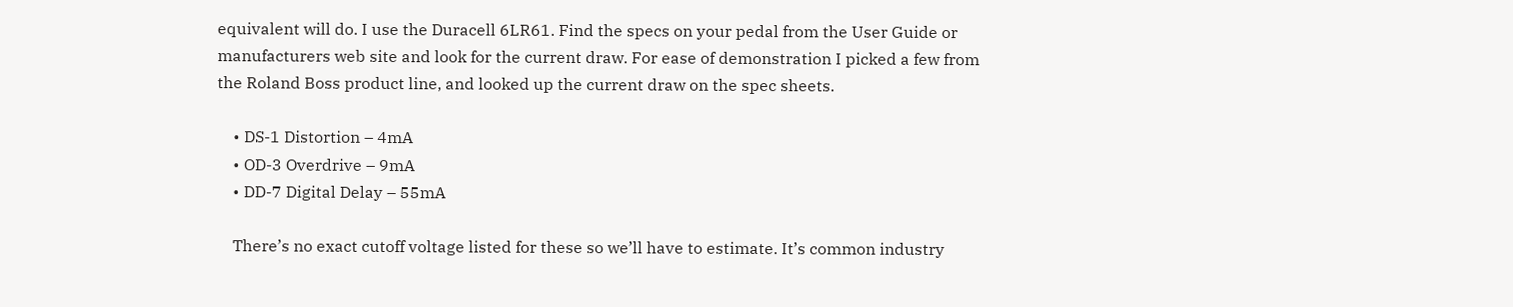equivalent will do. I use the Duracell 6LR61. Find the specs on your pedal from the User Guide or manufacturers web site and look for the current draw. For ease of demonstration I picked a few from the Roland Boss product line, and looked up the current draw on the spec sheets.

    • DS-1 Distortion – 4mA
    • OD-3 Overdrive – 9mA
    • DD-7 Digital Delay – 55mA

    There’s no exact cutoff voltage listed for these so we’ll have to estimate. It’s common industry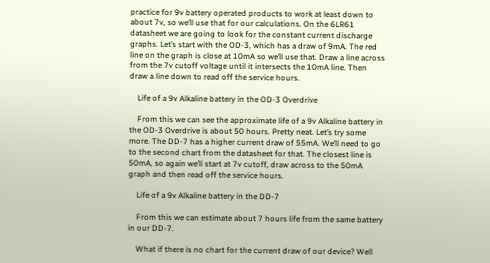practice for 9v battery operated products to work at least down to about 7v, so we’ll use that for our calculations. On the 6LR61 datasheet we are going to look for the constant current discharge graphs. Let’s start with the OD-3, which has a draw of 9mA. The red line on the graph is close at 10mA so we’ll use that. Draw a line across from the 7v cutoff voltage until it intersects the 10mA line. Then draw a line down to read off the service hours.

    Life of a 9v Alkaline battery in the OD-3 Overdrive

    From this we can see the approximate life of a 9v Alkaline battery in the OD-3 Overdrive is about 50 hours. Pretty neat. Let’s try some more. The DD-7 has a higher current draw of 55mA. We’ll need to go to the second chart from the datasheet for that. The closest line is 50mA, so again we’ll start at 7v cutoff, draw across to the 50mA graph and then read off the service hours.

    Life of a 9v Alkaline battery in the DD-7

    From this we can estimate about 7 hours life from the same battery in our DD-7.

    What if there is no chart for the current draw of our device? Well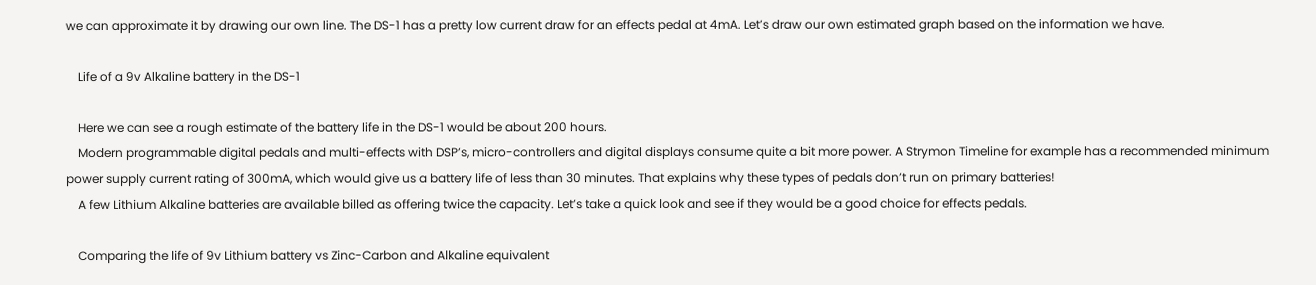we can approximate it by drawing our own line. The DS-1 has a pretty low current draw for an effects pedal at 4mA. Let’s draw our own estimated graph based on the information we have.

    Life of a 9v Alkaline battery in the DS-1

    Here we can see a rough estimate of the battery life in the DS-1 would be about 200 hours.
    Modern programmable digital pedals and multi-effects with DSP’s, micro-controllers and digital displays consume quite a bit more power. A Strymon Timeline for example has a recommended minimum power supply current rating of 300mA, which would give us a battery life of less than 30 minutes. That explains why these types of pedals don’t run on primary batteries!
    A few Lithium Alkaline batteries are available billed as offering twice the capacity. Let’s take a quick look and see if they would be a good choice for effects pedals.

    Comparing the life of 9v Lithium battery vs Zinc-Carbon and Alkaline equivalent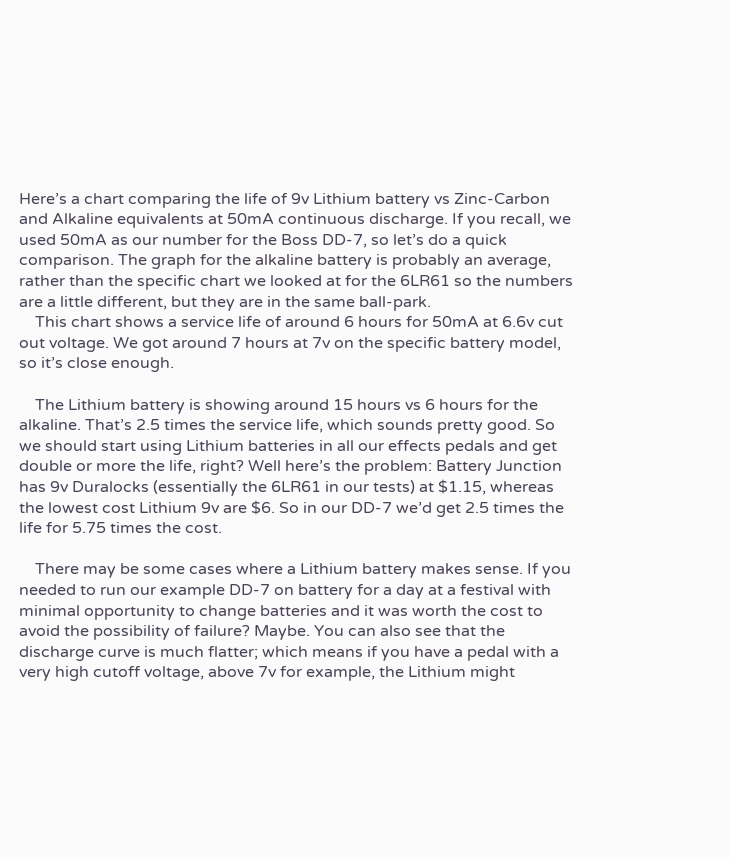Here’s a chart comparing the life of 9v Lithium battery vs Zinc-Carbon and Alkaline equivalents at 50mA continuous discharge. If you recall, we used 50mA as our number for the Boss DD-7, so let’s do a quick comparison. The graph for the alkaline battery is probably an average, rather than the specific chart we looked at for the 6LR61 so the numbers are a little different, but they are in the same ball-park.
    This chart shows a service life of around 6 hours for 50mA at 6.6v cut out voltage. We got around 7 hours at 7v on the specific battery model, so it’s close enough.

    The Lithium battery is showing around 15 hours vs 6 hours for the alkaline. That’s 2.5 times the service life, which sounds pretty good. So we should start using Lithium batteries in all our effects pedals and get double or more the life, right? Well here’s the problem: Battery Junction has 9v Duralocks (essentially the 6LR61 in our tests) at $1.15, whereas the lowest cost Lithium 9v are $6. So in our DD-7 we’d get 2.5 times the life for 5.75 times the cost.

    There may be some cases where a Lithium battery makes sense. If you needed to run our example DD-7 on battery for a day at a festival with minimal opportunity to change batteries and it was worth the cost to avoid the possibility of failure? Maybe. You can also see that the discharge curve is much flatter; which means if you have a pedal with a very high cutoff voltage, above 7v for example, the Lithium might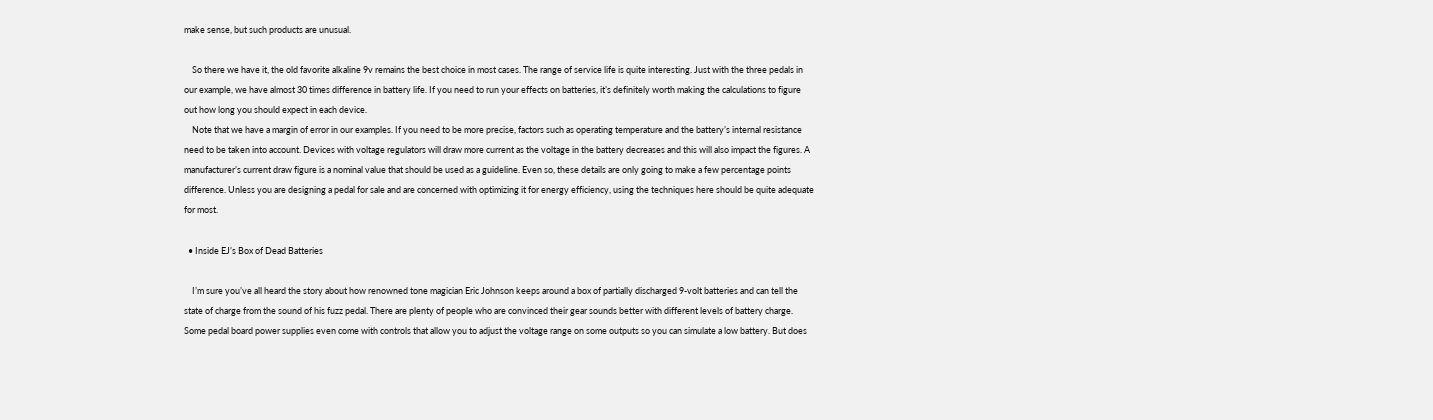make sense, but such products are unusual.

    So there we have it, the old favorite alkaline 9v remains the best choice in most cases. The range of service life is quite interesting. Just with the three pedals in our example, we have almost 30 times difference in battery life. If you need to run your effects on batteries, it’s definitely worth making the calculations to figure out how long you should expect in each device.
    Note that we have a margin of error in our examples. If you need to be more precise, factors such as operating temperature and the battery’s internal resistance need to be taken into account. Devices with voltage regulators will draw more current as the voltage in the battery decreases and this will also impact the figures. A manufacturer’s current draw figure is a nominal value that should be used as a guideline. Even so, these details are only going to make a few percentage points difference. Unless you are designing a pedal for sale and are concerned with optimizing it for energy efficiency, using the techniques here should be quite adequate for most.

  • Inside EJ’s Box of Dead Batteries

    I’m sure you’ve all heard the story about how renowned tone magician Eric Johnson keeps around a box of partially discharged 9-volt batteries and can tell the state of charge from the sound of his fuzz pedal. There are plenty of people who are convinced their gear sounds better with different levels of battery charge. Some pedal board power supplies even come with controls that allow you to adjust the voltage range on some outputs so you can simulate a low battery. But does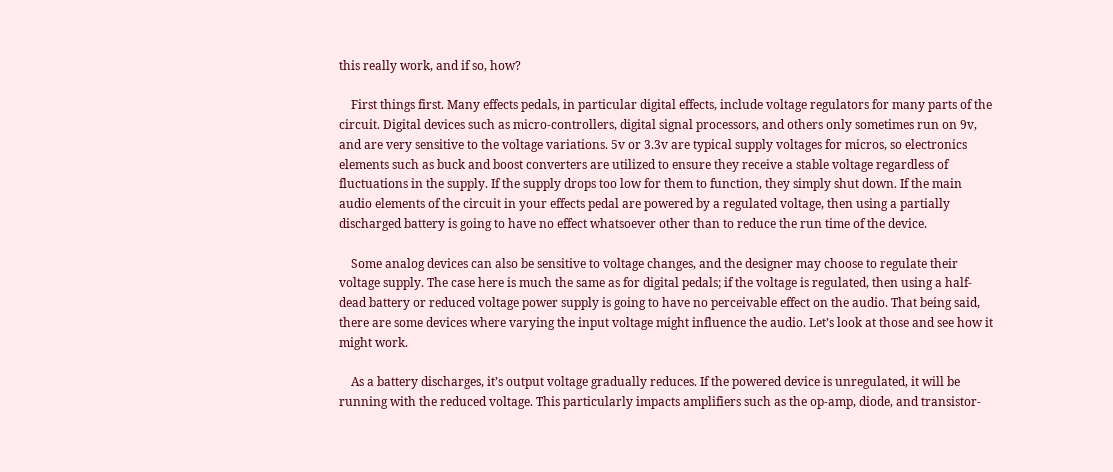this really work, and if so, how?

    First things first. Many effects pedals, in particular digital effects, include voltage regulators for many parts of the circuit. Digital devices such as micro-controllers, digital signal processors, and others only sometimes run on 9v, and are very sensitive to the voltage variations. 5v or 3.3v are typical supply voltages for micros, so electronics elements such as buck and boost converters are utilized to ensure they receive a stable voltage regardless of fluctuations in the supply. If the supply drops too low for them to function, they simply shut down. If the main audio elements of the circuit in your effects pedal are powered by a regulated voltage, then using a partially discharged battery is going to have no effect whatsoever other than to reduce the run time of the device.

    Some analog devices can also be sensitive to voltage changes, and the designer may choose to regulate their voltage supply. The case here is much the same as for digital pedals; if the voltage is regulated, then using a half-dead battery or reduced voltage power supply is going to have no perceivable effect on the audio. That being said, there are some devices where varying the input voltage might influence the audio. Let’s look at those and see how it might work.

    As a battery discharges, it’s output voltage gradually reduces. If the powered device is unregulated, it will be running with the reduced voltage. This particularly impacts amplifiers such as the op-amp, diode, and transistor-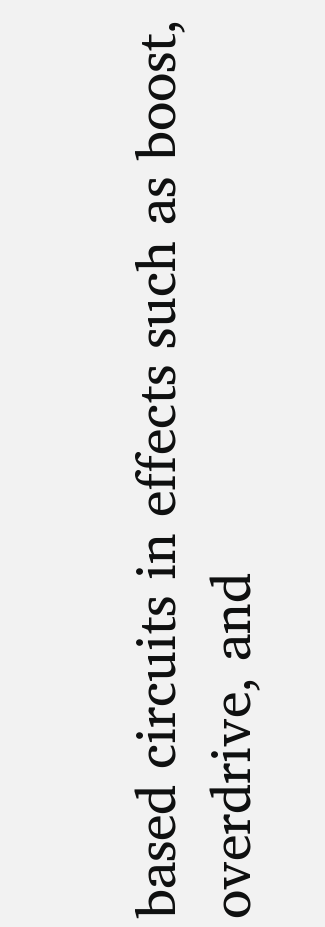based circuits in effects such as boost, overdrive, and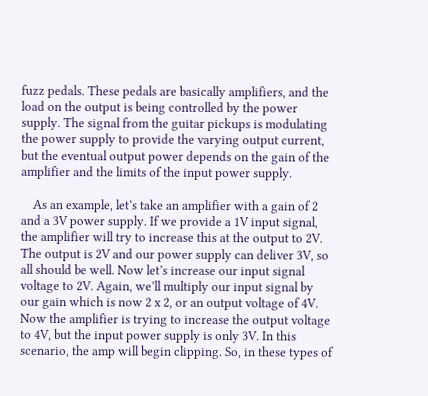fuzz pedals. These pedals are basically amplifiers, and the load on the output is being controlled by the power supply. The signal from the guitar pickups is modulating the power supply to provide the varying output current, but the eventual output power depends on the gain of the amplifier and the limits of the input power supply.

    As an example, let’s take an amplifier with a gain of 2 and a 3V power supply. If we provide a 1V input signal, the amplifier will try to increase this at the output to 2V. The output is 2V and our power supply can deliver 3V, so all should be well. Now let’s increase our input signal voltage to 2V. Again, we’ll multiply our input signal by our gain which is now 2 x 2, or an output voltage of 4V. Now the amplifier is trying to increase the output voltage to 4V, but the input power supply is only 3V. In this scenario, the amp will begin clipping. So, in these types of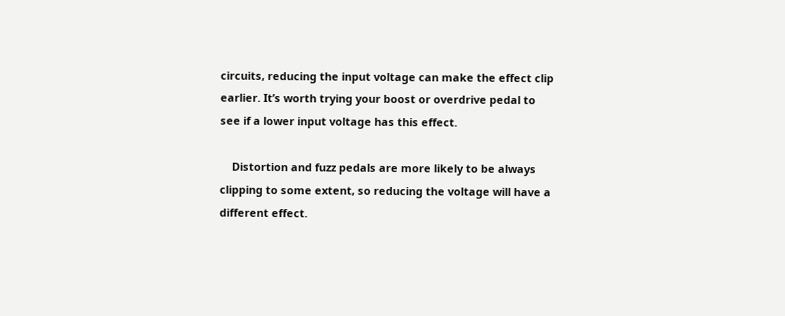circuits, reducing the input voltage can make the effect clip earlier. It’s worth trying your boost or overdrive pedal to see if a lower input voltage has this effect.

    Distortion and fuzz pedals are more likely to be always clipping to some extent, so reducing the voltage will have a different effect.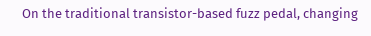On the traditional transistor-based fuzz pedal, changing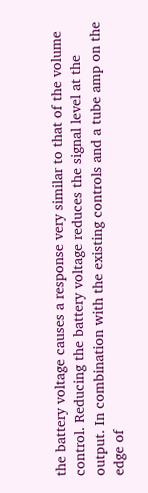the battery voltage causes a response very similar to that of the volume control. Reducing the battery voltage reduces the signal level at the output. In combination with the existing controls and a tube amp on the edge of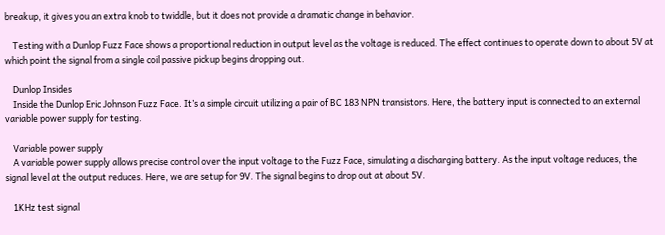breakup, it gives you an extra knob to twiddle, but it does not provide a dramatic change in behavior.

    Testing with a Dunlop Fuzz Face shows a proportional reduction in output level as the voltage is reduced. The effect continues to operate down to about 5V at which point the signal from a single coil passive pickup begins dropping out.

    Dunlop Insides
    Inside the Dunlop Eric Johnson Fuzz Face. It’s a simple circuit utilizing a pair of BC 183 NPN transistors. Here, the battery input is connected to an external variable power supply for testing.

    Variable power supply
    A variable power supply allows precise control over the input voltage to the Fuzz Face, simulating a discharging battery. As the input voltage reduces, the signal level at the output reduces. Here, we are setup for 9V. The signal begins to drop out at about 5V.

    1KHz test signal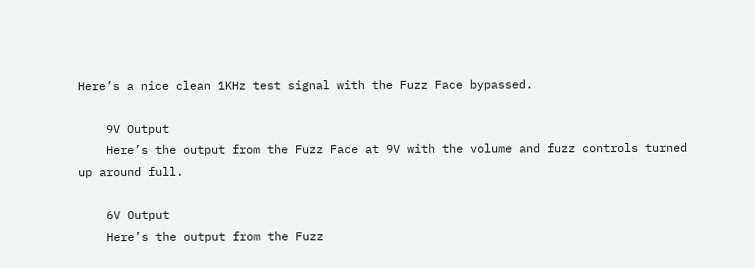Here’s a nice clean 1KHz test signal with the Fuzz Face bypassed.

    9V Output
    Here’s the output from the Fuzz Face at 9V with the volume and fuzz controls turned up around full.

    6V Output
    Here’s the output from the Fuzz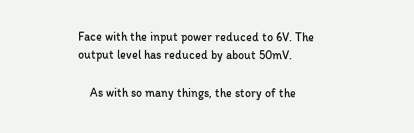Face with the input power reduced to 6V. The output level has reduced by about 50mV.

    As with so many things, the story of the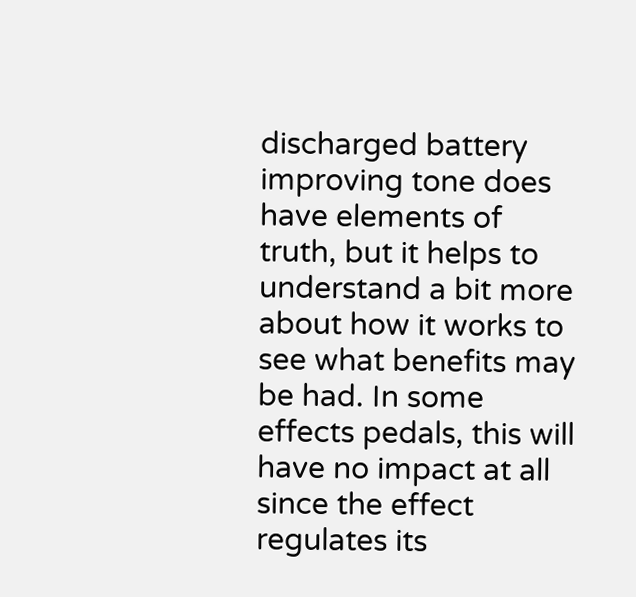discharged battery improving tone does have elements of truth, but it helps to understand a bit more about how it works to see what benefits may be had. In some effects pedals, this will have no impact at all since the effect regulates its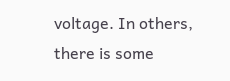voltage. In others, there is some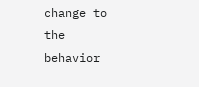change to the behavior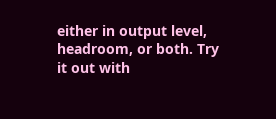either in output level, headroom, or both. Try it out with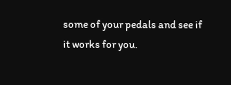some of your pedals and see if it works for you.